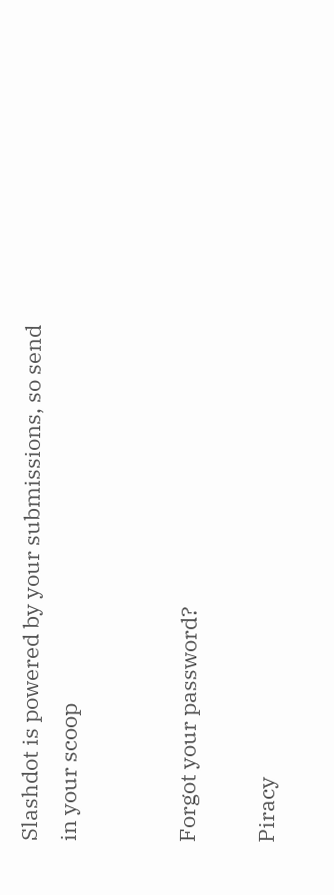Slashdot is powered by your submissions, so send in your scoop


Forgot your password?

Piracy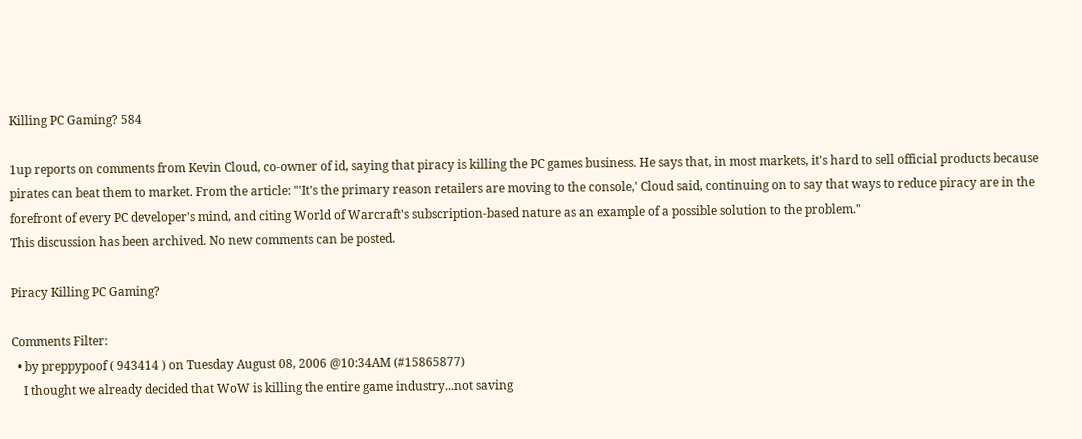Killing PC Gaming? 584

1up reports on comments from Kevin Cloud, co-owner of id, saying that piracy is killing the PC games business. He says that, in most markets, it's hard to sell official products because pirates can beat them to market. From the article: "'It's the primary reason retailers are moving to the console,' Cloud said, continuing on to say that ways to reduce piracy are in the forefront of every PC developer's mind, and citing World of Warcraft's subscription-based nature as an example of a possible solution to the problem."
This discussion has been archived. No new comments can be posted.

Piracy Killing PC Gaming?

Comments Filter:
  • by preppypoof ( 943414 ) on Tuesday August 08, 2006 @10:34AM (#15865877)
    I thought we already decided that WoW is killing the entire game industry...not saving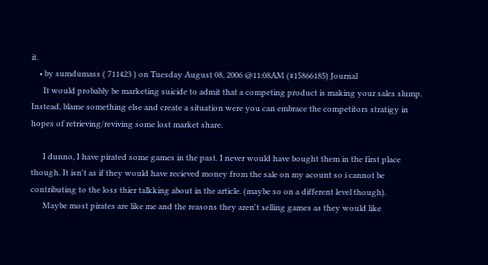it.
    • by sumdumass ( 711423 ) on Tuesday August 08, 2006 @11:08AM (#15866185) Journal
      It would probably be marketing suicide to admit that a competing product is making your sales slump. Instead, blame something else and create a situation were you can embrace the competitors stratigy in hopes of retrieving/reviving some lost market share.

      I dunno, I have pirated some games in the past. I never would have bought them in the first place though. It isn't as if they would have recieved money from the sale on my acount so i cannot be contributing to the loss thier talkking about in the article. (maybe so on a different level though).
      Maybe most pirates are like me and the reasons they aren't selling games as they would like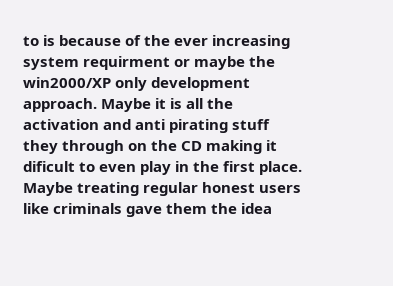to is because of the ever increasing system requirment or maybe the win2000/XP only development approach. Maybe it is all the activation and anti pirating stuff they through on the CD making it dificult to even play in the first place. Maybe treating regular honest users like criminals gave them the idea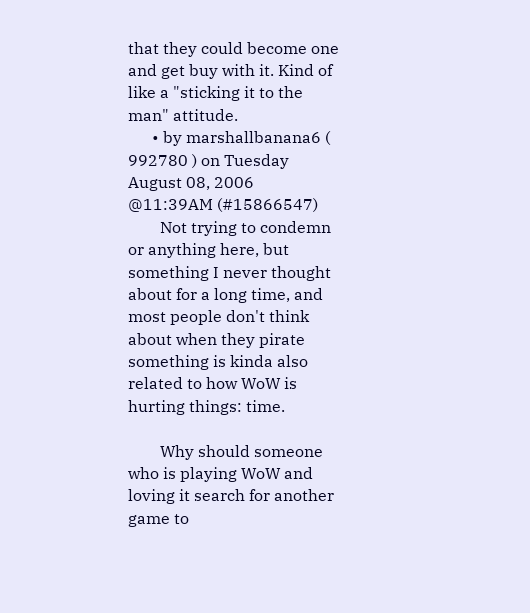that they could become one and get buy with it. Kind of like a "sticking it to the man" attitude.
      • by marshallbanana6 ( 992780 ) on Tuesday August 08, 2006 @11:39AM (#15866547)
        Not trying to condemn or anything here, but something I never thought about for a long time, and most people don't think about when they pirate something is kinda also related to how WoW is hurting things: time.

        Why should someone who is playing WoW and loving it search for another game to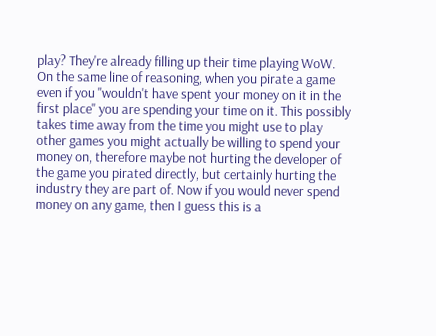play? They're already filling up their time playing WoW. On the same line of reasoning, when you pirate a game even if you "wouldn't have spent your money on it in the first place" you are spending your time on it. This possibly takes time away from the time you might use to play other games you might actually be willing to spend your money on, therefore maybe not hurting the developer of the game you pirated directly, but certainly hurting the industry they are part of. Now if you would never spend money on any game, then I guess this is a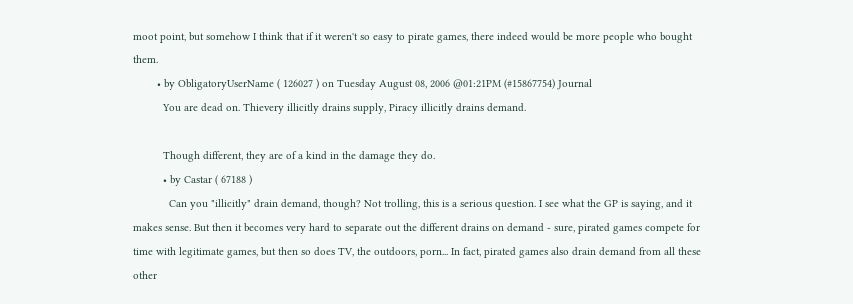moot point, but somehow I think that if it weren't so easy to pirate games, there indeed would be more people who bought them.
        • by ObligatoryUserName ( 126027 ) on Tuesday August 08, 2006 @01:21PM (#15867754) Journal
          You are dead on. Thievery illicitly drains supply, Piracy illicitly drains demand.

          Though different, they are of a kind in the damage they do.
          • by Castar ( 67188 )
            Can you "illicitly" drain demand, though? Not trolling, this is a serious question. I see what the GP is saying, and it makes sense. But then it becomes very hard to separate out the different drains on demand - sure, pirated games compete for time with legitimate games, but then so does TV, the outdoors, porn... In fact, pirated games also drain demand from all these other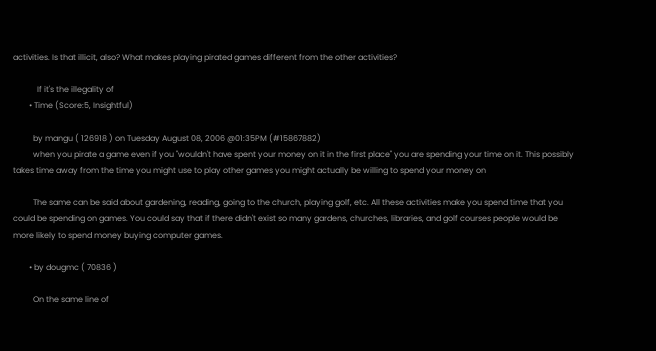activities. Is that illicit, also? What makes playing pirated games different from the other activities?

            If it's the illegality of
        • Time (Score:5, Insightful)

          by mangu ( 126918 ) on Tuesday August 08, 2006 @01:35PM (#15867882)
          when you pirate a game even if you "wouldn't have spent your money on it in the first place" you are spending your time on it. This possibly takes time away from the time you might use to play other games you might actually be willing to spend your money on

          The same can be said about gardening, reading, going to the church, playing golf, etc. All these activities make you spend time that you could be spending on games. You could say that if there didn't exist so many gardens, churches, libraries, and golf courses people would be more likely to spend money buying computer games.

        • by dougmc ( 70836 )

          On the same line of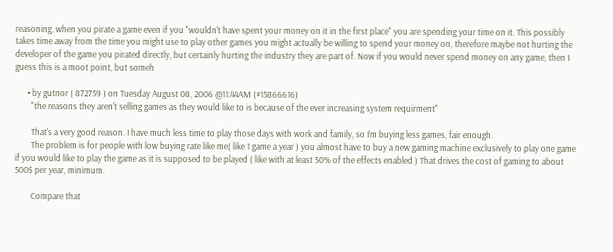reasoning, when you pirate a game even if you "wouldn't have spent your money on it in the first place" you are spending your time on it. This possibly takes time away from the time you might use to play other games you might actually be willing to spend your money on, therefore maybe not hurting the developer of the game you pirated directly, but certainly hurting the industry they are part of. Now if you would never spend money on any game, then I guess this is a moot point, but someh

      • by gutnor ( 872759 ) on Tuesday August 08, 2006 @11:44AM (#15866616)
        "the reasons they aren't selling games as they would like to is because of the ever increasing system requirment"

        That's a very good reason. I have much less time to play those days with work and family, so I'm buying less games, fair enough.
        The problem is for people with low buying rate like me( like 1 game a year ) you almost have to buy a new gaming machine exclusively to play one game if you would like to play the game as it is supposed to be played ( like with at least 50% of the effects enabled ) That drives the cost of gaming to about 500$ per year, minimum.

        Compare that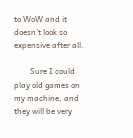to WoW and it doesn't look so expensive after all.

        Sure I could play old games on my machine, and they will be very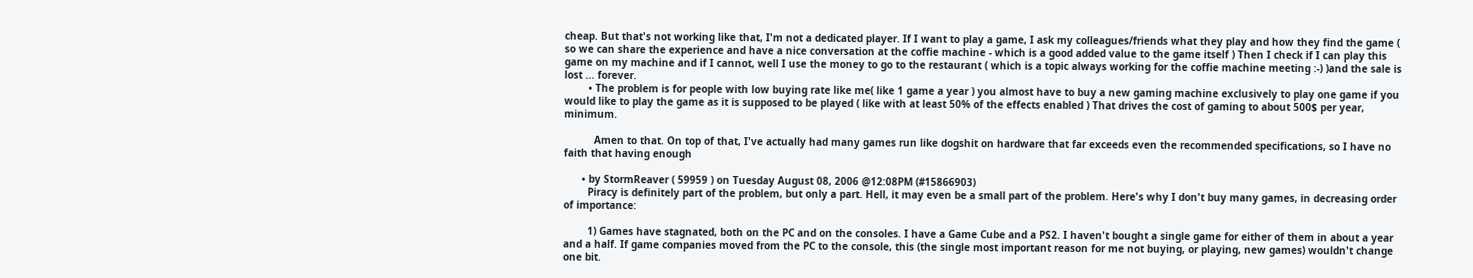cheap. But that's not working like that, I'm not a dedicated player. If I want to play a game, I ask my colleagues/friends what they play and how they find the game ( so we can share the experience and have a nice conversation at the coffie machine - which is a good added value to the game itself ) Then I check if I can play this game on my machine and if I cannot, well I use the money to go to the restaurant ( which is a topic always working for the coffie machine meeting :-) )and the sale is lost ... forever.
        • The problem is for people with low buying rate like me( like 1 game a year ) you almost have to buy a new gaming machine exclusively to play one game if you would like to play the game as it is supposed to be played ( like with at least 50% of the effects enabled ) That drives the cost of gaming to about 500$ per year, minimum.

          Amen to that. On top of that, I've actually had many games run like dogshit on hardware that far exceeds even the recommended specifications, so I have no faith that having enough

      • by StormReaver ( 59959 ) on Tuesday August 08, 2006 @12:08PM (#15866903)
        Piracy is definitely part of the problem, but only a part. Hell, it may even be a small part of the problem. Here's why I don't buy many games, in decreasing order of importance:

        1) Games have stagnated, both on the PC and on the consoles. I have a Game Cube and a PS2. I haven't bought a single game for either of them in about a year and a half. If game companies moved from the PC to the console, this (the single most important reason for me not buying, or playing, new games) wouldn't change one bit.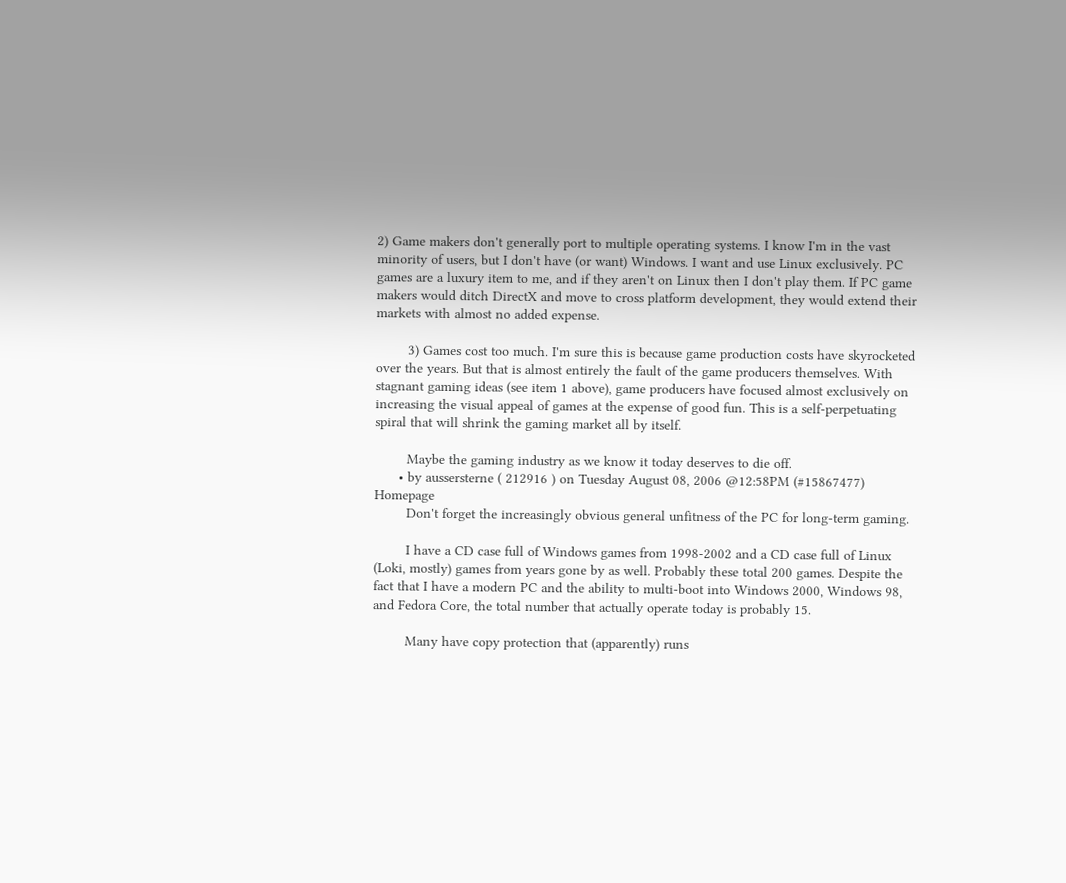2) Game makers don't generally port to multiple operating systems. I know I'm in the vast minority of users, but I don't have (or want) Windows. I want and use Linux exclusively. PC games are a luxury item to me, and if they aren't on Linux then I don't play them. If PC game makers would ditch DirectX and move to cross platform development, they would extend their markets with almost no added expense.

        3) Games cost too much. I'm sure this is because game production costs have skyrocketed over the years. But that is almost entirely the fault of the game producers themselves. With stagnant gaming ideas (see item 1 above), game producers have focused almost exclusively on increasing the visual appeal of games at the expense of good fun. This is a self-perpetuating spiral that will shrink the gaming market all by itself.

        Maybe the gaming industry as we know it today deserves to die off.
      • by aussersterne ( 212916 ) on Tuesday August 08, 2006 @12:58PM (#15867477) Homepage
        Don't forget the increasingly obvious general unfitness of the PC for long-term gaming.

        I have a CD case full of Windows games from 1998-2002 and a CD case full of Linux (Loki, mostly) games from years gone by as well. Probably these total 200 games. Despite the fact that I have a modern PC and the ability to multi-boot into Windows 2000, Windows 98, and Fedora Core, the total number that actually operate today is probably 15.

        Many have copy protection that (apparently) runs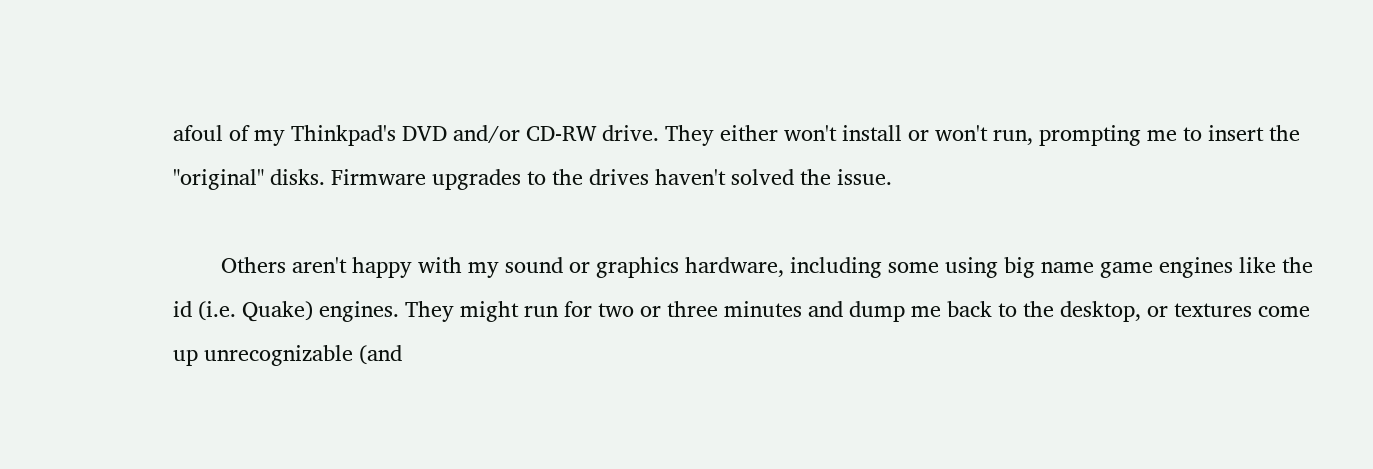afoul of my Thinkpad's DVD and/or CD-RW drive. They either won't install or won't run, prompting me to insert the "original" disks. Firmware upgrades to the drives haven't solved the issue.

        Others aren't happy with my sound or graphics hardware, including some using big name game engines like the id (i.e. Quake) engines. They might run for two or three minutes and dump me back to the desktop, or textures come up unrecognizable (and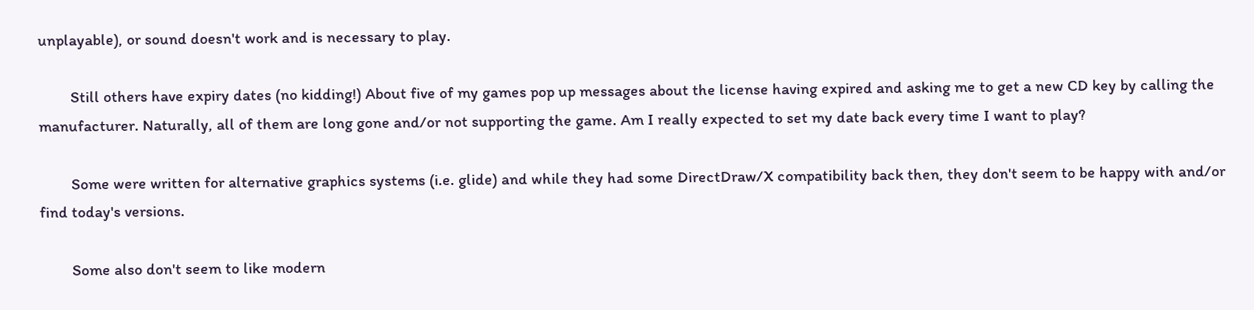unplayable), or sound doesn't work and is necessary to play.

        Still others have expiry dates (no kidding!) About five of my games pop up messages about the license having expired and asking me to get a new CD key by calling the manufacturer. Naturally, all of them are long gone and/or not supporting the game. Am I really expected to set my date back every time I want to play?

        Some were written for alternative graphics systems (i.e. glide) and while they had some DirectDraw/X compatibility back then, they don't seem to be happy with and/or find today's versions.

        Some also don't seem to like modern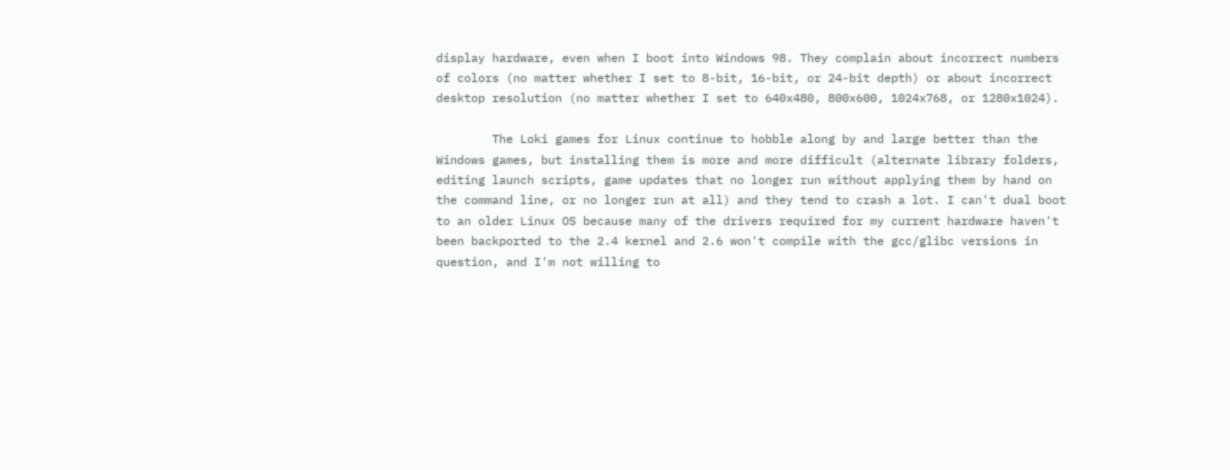display hardware, even when I boot into Windows 98. They complain about incorrect numbers of colors (no matter whether I set to 8-bit, 16-bit, or 24-bit depth) or about incorrect desktop resolution (no matter whether I set to 640x480, 800x600, 1024x768, or 1280x1024).

        The Loki games for Linux continue to hobble along by and large better than the Windows games, but installing them is more and more difficult (alternate library folders, editing launch scripts, game updates that no longer run without applying them by hand on the command line, or no longer run at all) and they tend to crash a lot. I can't dual boot to an older Linux OS because many of the drivers required for my current hardware haven't been backported to the 2.4 kernel and 2.6 won't compile with the gcc/glibc versions in question, and I'm not willing to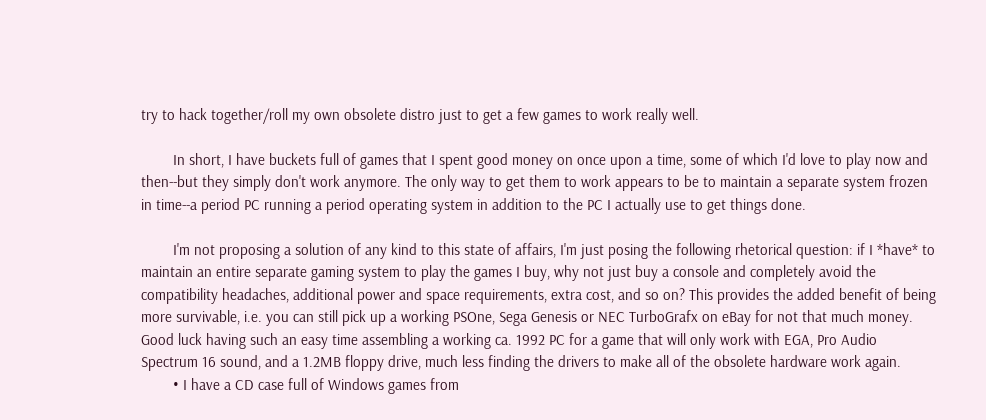try to hack together/roll my own obsolete distro just to get a few games to work really well.

        In short, I have buckets full of games that I spent good money on once upon a time, some of which I'd love to play now and then--but they simply don't work anymore. The only way to get them to work appears to be to maintain a separate system frozen in time--a period PC running a period operating system in addition to the PC I actually use to get things done.

        I'm not proposing a solution of any kind to this state of affairs, I'm just posing the following rhetorical question: if I *have* to maintain an entire separate gaming system to play the games I buy, why not just buy a console and completely avoid the compatibility headaches, additional power and space requirements, extra cost, and so on? This provides the added benefit of being more survivable, i.e. you can still pick up a working PSOne, Sega Genesis or NEC TurboGrafx on eBay for not that much money. Good luck having such an easy time assembling a working ca. 1992 PC for a game that will only work with EGA, Pro Audio Spectrum 16 sound, and a 1.2MB floppy drive, much less finding the drivers to make all of the obsolete hardware work again.
        • I have a CD case full of Windows games from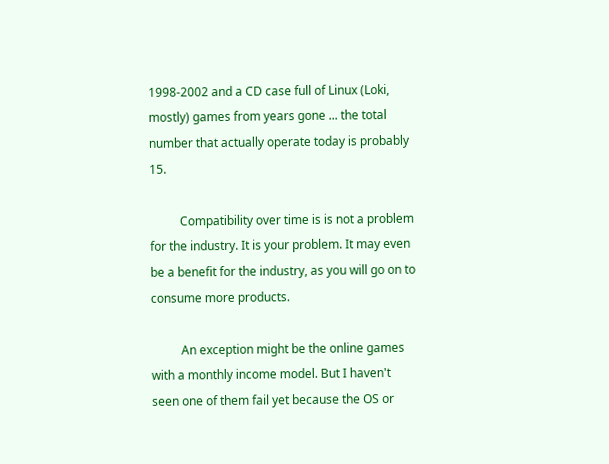1998-2002 and a CD case full of Linux (Loki, mostly) games from years gone ... the total number that actually operate today is probably 15.

          Compatibility over time is is not a problem for the industry. It is your problem. It may even be a benefit for the industry, as you will go on to consume more products.

          An exception might be the online games with a monthly income model. But I haven't seen one of them fail yet because the OS or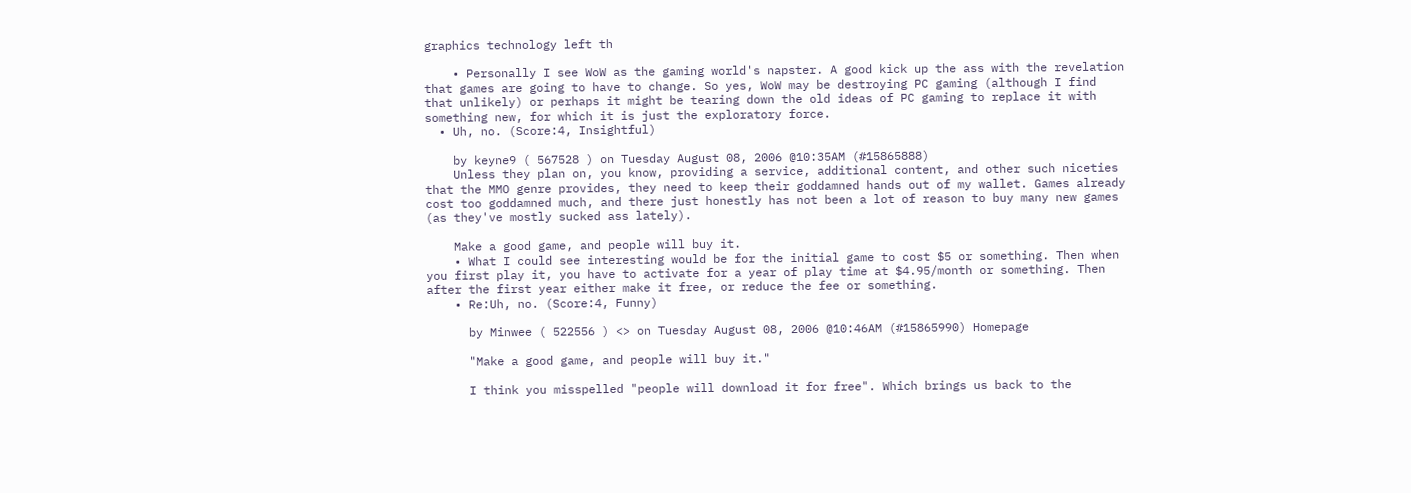graphics technology left th

    • Personally I see WoW as the gaming world's napster. A good kick up the ass with the revelation that games are going to have to change. So yes, WoW may be destroying PC gaming (although I find that unlikely) or perhaps it might be tearing down the old ideas of PC gaming to replace it with something new, for which it is just the exploratory force.
  • Uh, no. (Score:4, Insightful)

    by keyne9 ( 567528 ) on Tuesday August 08, 2006 @10:35AM (#15865888)
    Unless they plan on, you know, providing a service, additional content, and other such niceties that the MMO genre provides, they need to keep their goddamned hands out of my wallet. Games already cost too goddamned much, and there just honestly has not been a lot of reason to buy many new games (as they've mostly sucked ass lately).

    Make a good game, and people will buy it.
    • What I could see interesting would be for the initial game to cost $5 or something. Then when you first play it, you have to activate for a year of play time at $4.95/month or something. Then after the first year either make it free, or reduce the fee or something.
    • Re:Uh, no. (Score:4, Funny)

      by Minwee ( 522556 ) <> on Tuesday August 08, 2006 @10:46AM (#15865990) Homepage

      "Make a good game, and people will buy it."

      I think you misspelled "people will download it for free". Which brings us back to the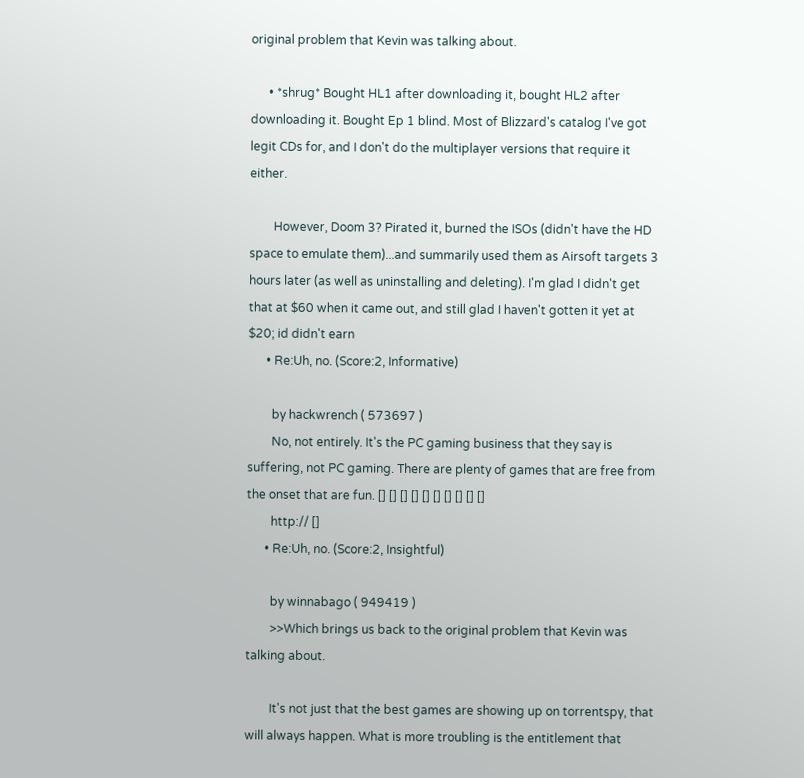original problem that Kevin was talking about.

      • *shrug* Bought HL1 after downloading it, bought HL2 after downloading it. Bought Ep 1 blind. Most of Blizzard's catalog I've got legit CDs for, and I don't do the multiplayer versions that require it either.

        However, Doom 3? Pirated it, burned the ISOs (didn't have the HD space to emulate them)...and summarily used them as Airsoft targets 3 hours later (as well as uninstalling and deleting). I'm glad I didn't get that at $60 when it came out, and still glad I haven't gotten it yet at $20; id didn't earn
      • Re:Uh, no. (Score:2, Informative)

        by hackwrench ( 573697 )
        No, not entirely. It's the PC gaming business that they say is suffering, not PC gaming. There are plenty of games that are free from the onset that are fun. [] [] [] [] [] [] [] [] [] []
        http:// []
      • Re:Uh, no. (Score:2, Insightful)

        by winnabago ( 949419 )
        >>Which brings us back to the original problem that Kevin was talking about.

        It's not just that the best games are showing up on torrentspy, that will always happen. What is more troubling is the entitlement that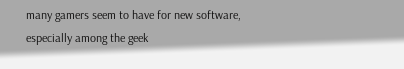many gamers seem to have for new software, especially among the geek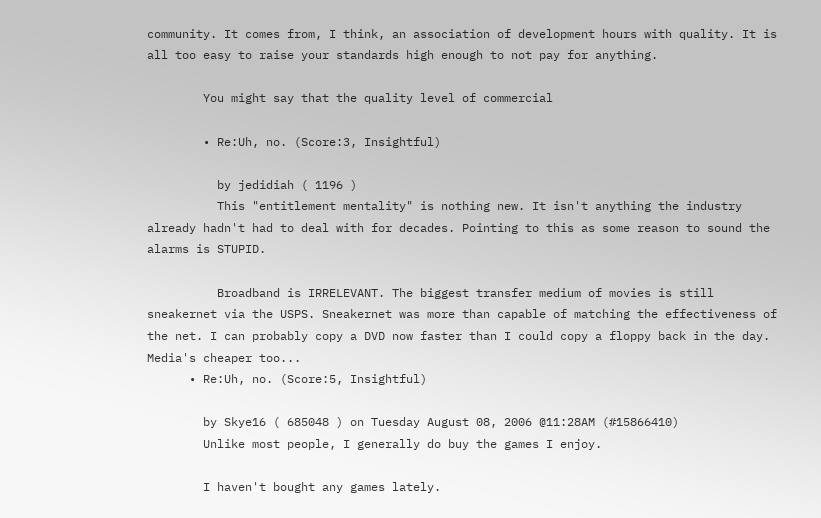community. It comes from, I think, an association of development hours with quality. It is all too easy to raise your standards high enough to not pay for anything.

        You might say that the quality level of commercial

        • Re:Uh, no. (Score:3, Insightful)

          by jedidiah ( 1196 )
          This "entitlement mentality" is nothing new. It isn't anything the industry already hadn't had to deal with for decades. Pointing to this as some reason to sound the alarms is STUPID.

          Broadband is IRRELEVANT. The biggest transfer medium of movies is still sneakernet via the USPS. Sneakernet was more than capable of matching the effectiveness of the net. I can probably copy a DVD now faster than I could copy a floppy back in the day. Media's cheaper too...
      • Re:Uh, no. (Score:5, Insightful)

        by Skye16 ( 685048 ) on Tuesday August 08, 2006 @11:28AM (#15866410)
        Unlike most people, I generally do buy the games I enjoy.

        I haven't bought any games lately.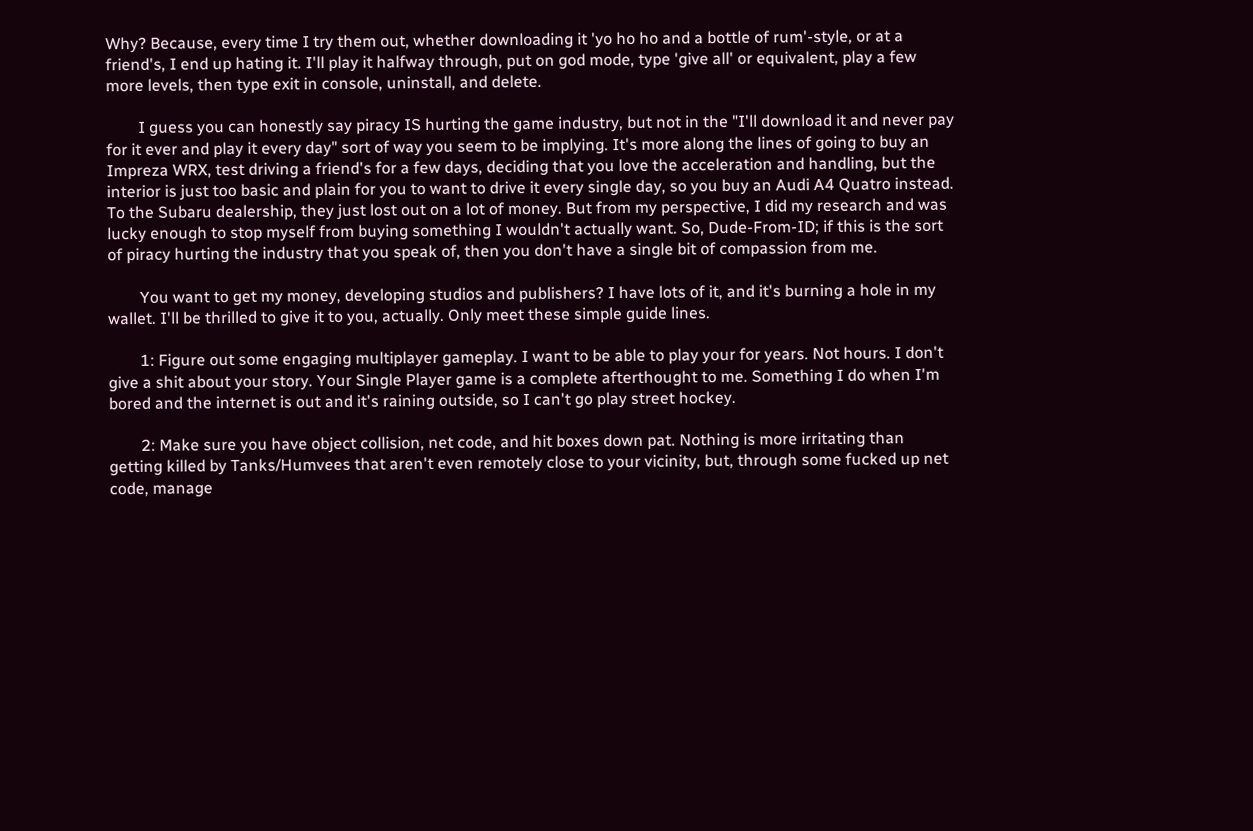Why? Because, every time I try them out, whether downloading it 'yo ho ho and a bottle of rum'-style, or at a friend's, I end up hating it. I'll play it halfway through, put on god mode, type 'give all' or equivalent, play a few more levels, then type exit in console, uninstall, and delete.

        I guess you can honestly say piracy IS hurting the game industry, but not in the "I'll download it and never pay for it ever and play it every day" sort of way you seem to be implying. It's more along the lines of going to buy an Impreza WRX, test driving a friend's for a few days, deciding that you love the acceleration and handling, but the interior is just too basic and plain for you to want to drive it every single day, so you buy an Audi A4 Quatro instead. To the Subaru dealership, they just lost out on a lot of money. But from my perspective, I did my research and was lucky enough to stop myself from buying something I wouldn't actually want. So, Dude-From-ID; if this is the sort of piracy hurting the industry that you speak of, then you don't have a single bit of compassion from me.

        You want to get my money, developing studios and publishers? I have lots of it, and it's burning a hole in my wallet. I'll be thrilled to give it to you, actually. Only meet these simple guide lines.

        1: Figure out some engaging multiplayer gameplay. I want to be able to play your for years. Not hours. I don't give a shit about your story. Your Single Player game is a complete afterthought to me. Something I do when I'm bored and the internet is out and it's raining outside, so I can't go play street hockey.

        2: Make sure you have object collision, net code, and hit boxes down pat. Nothing is more irritating than getting killed by Tanks/Humvees that aren't even remotely close to your vicinity, but, through some fucked up net code, manage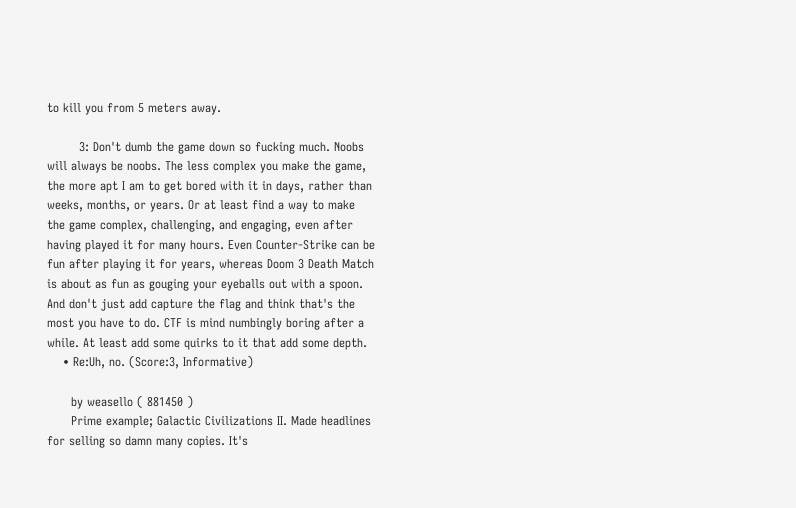to kill you from 5 meters away.

        3: Don't dumb the game down so fucking much. Noobs will always be noobs. The less complex you make the game, the more apt I am to get bored with it in days, rather than weeks, months, or years. Or at least find a way to make the game complex, challenging, and engaging, even after having played it for many hours. Even Counter-Strike can be fun after playing it for years, whereas Doom 3 Death Match is about as fun as gouging your eyeballs out with a spoon. And don't just add capture the flag and think that's the most you have to do. CTF is mind numbingly boring after a while. At least add some quirks to it that add some depth.
    • Re:Uh, no. (Score:3, Informative)

      by weasello ( 881450 )
      Prime example; Galactic Civilizations II. Made headlines for selling so damn many copies. It's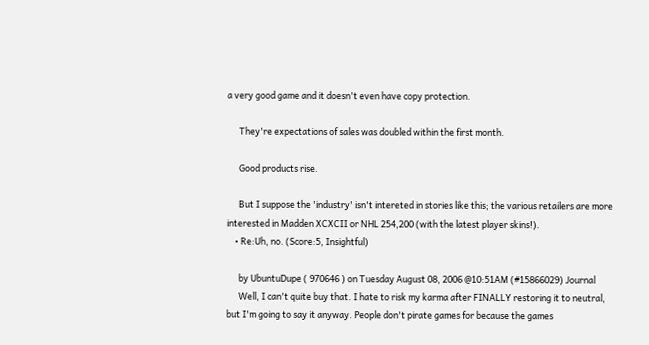a very good game and it doesn't even have copy protection.

      They're expectations of sales was doubled within the first month.

      Good products rise.

      But I suppose the 'industry' isn't intereted in stories like this; the various retailers are more interested in Madden XCXCII or NHL 254,200 (with the latest player skins!).
    • Re:Uh, no. (Score:5, Insightful)

      by UbuntuDupe ( 970646 ) on Tuesday August 08, 2006 @10:51AM (#15866029) Journal
      Well, I can't quite buy that. I hate to risk my karma after FINALLY restoring it to neutral, but I'm going to say it anyway. People don't pirate games for because the games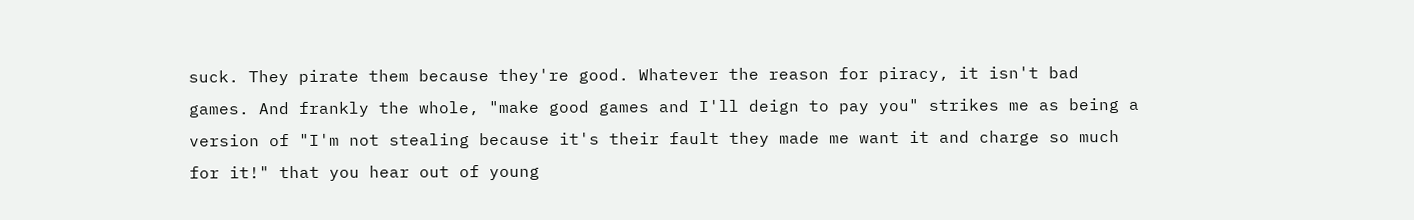suck. They pirate them because they're good. Whatever the reason for piracy, it isn't bad games. And frankly the whole, "make good games and I'll deign to pay you" strikes me as being a version of "I'm not stealing because it's their fault they made me want it and charge so much for it!" that you hear out of young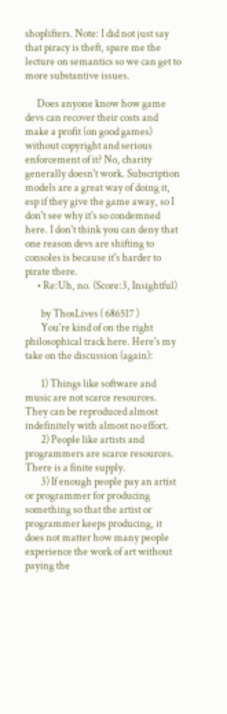shoplifters. Note: I did not just say that piracy is theft, spare me the lecture on semantics so we can get to more substantive issues.

      Does anyone know how game devs can recover their costs and make a profit (on good games) without copyright and serious enforcement of it? No, charity generally doesn't work. Subscription models are a great way of doing it, esp if they give the game away, so I don't see why it's so condemned here. I don't think you can deny that one reason devs are shifting to consoles is because it's harder to pirate there.
      • Re:Uh, no. (Score:3, Insightful)

        by ThosLives ( 686517 )
        You're kind of on the right philosophical track here. Here's my take on the discussion (again):

        1) Things like software and music are not scarce resources. They can be reproduced almost indefinitely with almost no effort.
        2) People like artists and programmers are scarce resources. There is a finite supply.
        3) If enough people pay an artist or programmer for producing something so that the artist or programmer keeps producing, it does not matter how many people experience the work of art without paying the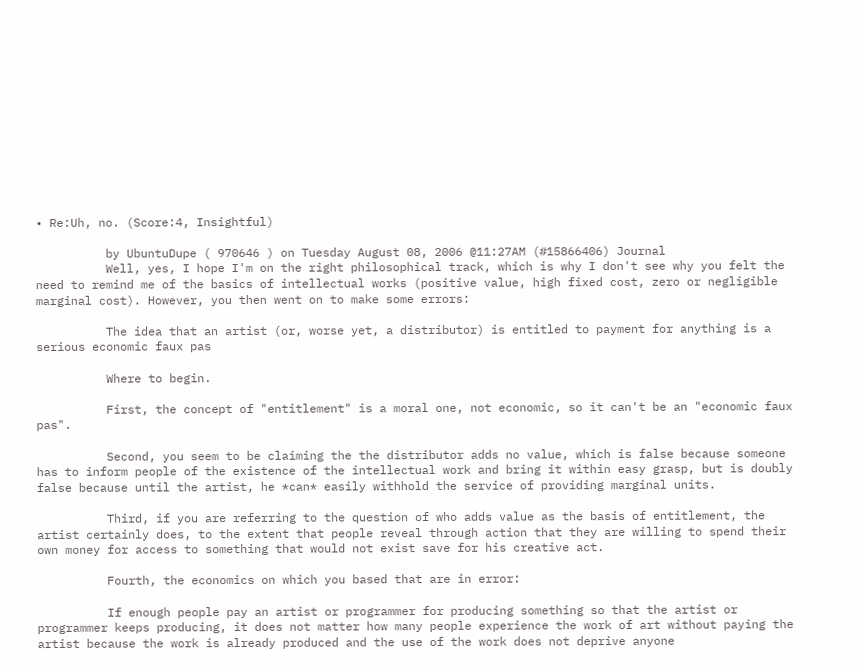• Re:Uh, no. (Score:4, Insightful)

          by UbuntuDupe ( 970646 ) on Tuesday August 08, 2006 @11:27AM (#15866406) Journal
          Well, yes, I hope I'm on the right philosophical track, which is why I don't see why you felt the need to remind me of the basics of intellectual works (positive value, high fixed cost, zero or negligible marginal cost). However, you then went on to make some errors:

          The idea that an artist (or, worse yet, a distributor) is entitled to payment for anything is a serious economic faux pas

          Where to begin.

          First, the concept of "entitlement" is a moral one, not economic, so it can't be an "economic faux pas".

          Second, you seem to be claiming the the distributor adds no value, which is false because someone has to inform people of the existence of the intellectual work and bring it within easy grasp, but is doubly false because until the artist, he *can* easily withhold the service of providing marginal units.

          Third, if you are referring to the question of who adds value as the basis of entitlement, the artist certainly does, to the extent that people reveal through action that they are willing to spend their own money for access to something that would not exist save for his creative act.

          Fourth, the economics on which you based that are in error:

          If enough people pay an artist or programmer for producing something so that the artist or programmer keeps producing, it does not matter how many people experience the work of art without paying the artist because the work is already produced and the use of the work does not deprive anyone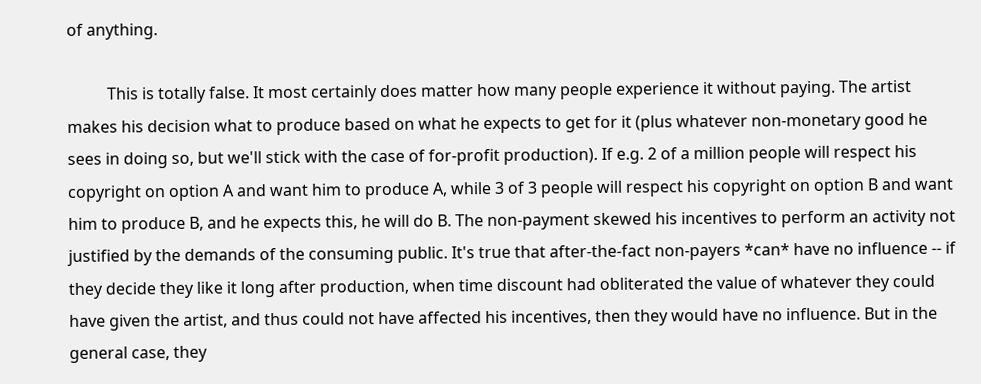of anything.

          This is totally false. It most certainly does matter how many people experience it without paying. The artist makes his decision what to produce based on what he expects to get for it (plus whatever non-monetary good he sees in doing so, but we'll stick with the case of for-profit production). If e.g. 2 of a million people will respect his copyright on option A and want him to produce A, while 3 of 3 people will respect his copyright on option B and want him to produce B, and he expects this, he will do B. The non-payment skewed his incentives to perform an activity not justified by the demands of the consuming public. It's true that after-the-fact non-payers *can* have no influence -- if they decide they like it long after production, when time discount had obliterated the value of whatever they could have given the artist, and thus could not have affected his incentives, then they would have no influence. But in the general case, they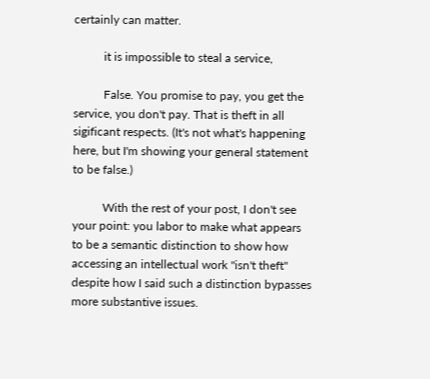certainly can matter.

          it is impossible to steal a service,

          False. You promise to pay, you get the service, you don't pay. That is theft in all sigificant respects. (It's not what's happening here, but I'm showing your general statement to be false.)

          With the rest of your post, I don't see your point: you labor to make what appears to be a semantic distinction to show how accessing an intellectual work "isn't theft" despite how I said such a distinction bypasses more substantive issues.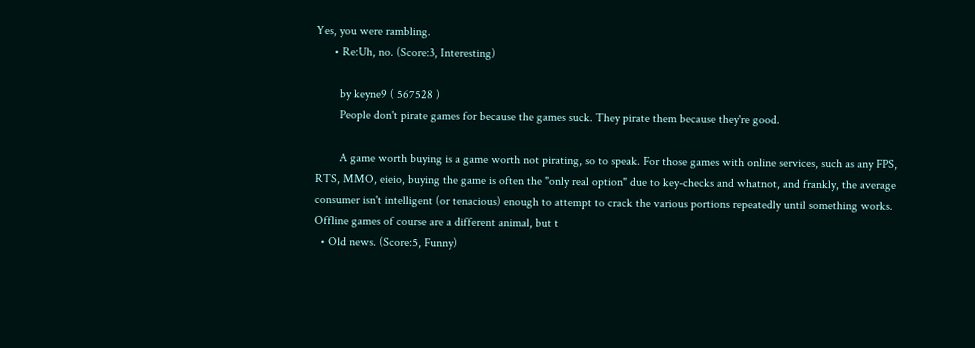Yes, you were rambling.
      • Re:Uh, no. (Score:3, Interesting)

        by keyne9 ( 567528 )
        People don't pirate games for because the games suck. They pirate them because they're good.

        A game worth buying is a game worth not pirating, so to speak. For those games with online services, such as any FPS, RTS, MMO, eieio, buying the game is often the "only real option" due to key-checks and whatnot, and frankly, the average consumer isn't intelligent (or tenacious) enough to attempt to crack the various portions repeatedly until something works. Offline games of course are a different animal, but t
  • Old news. (Score:5, Funny)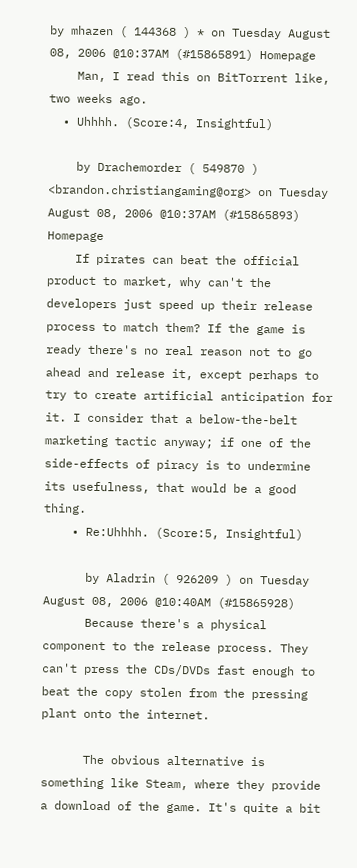by mhazen ( 144368 ) * on Tuesday August 08, 2006 @10:37AM (#15865891) Homepage
    Man, I read this on BitTorrent like, two weeks ago.
  • Uhhhh. (Score:4, Insightful)

    by Drachemorder ( 549870 ) <brandon.christiangaming@org> on Tuesday August 08, 2006 @10:37AM (#15865893) Homepage
    If pirates can beat the official product to market, why can't the developers just speed up their release process to match them? If the game is ready there's no real reason not to go ahead and release it, except perhaps to try to create artificial anticipation for it. I consider that a below-the-belt marketing tactic anyway; if one of the side-effects of piracy is to undermine its usefulness, that would be a good thing.
    • Re:Uhhhh. (Score:5, Insightful)

      by Aladrin ( 926209 ) on Tuesday August 08, 2006 @10:40AM (#15865928)
      Because there's a physical component to the release process. They can't press the CDs/DVDs fast enough to beat the copy stolen from the pressing plant onto the internet.

      The obvious alternative is something like Steam, where they provide a download of the game. It's quite a bit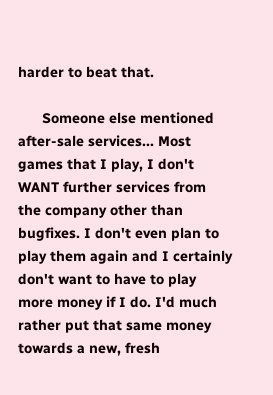harder to beat that.

      Someone else mentioned after-sale services... Most games that I play, I don't WANT further services from the company other than bugfixes. I don't even plan to play them again and I certainly don't want to have to play more money if I do. I'd much rather put that same money towards a new, fresh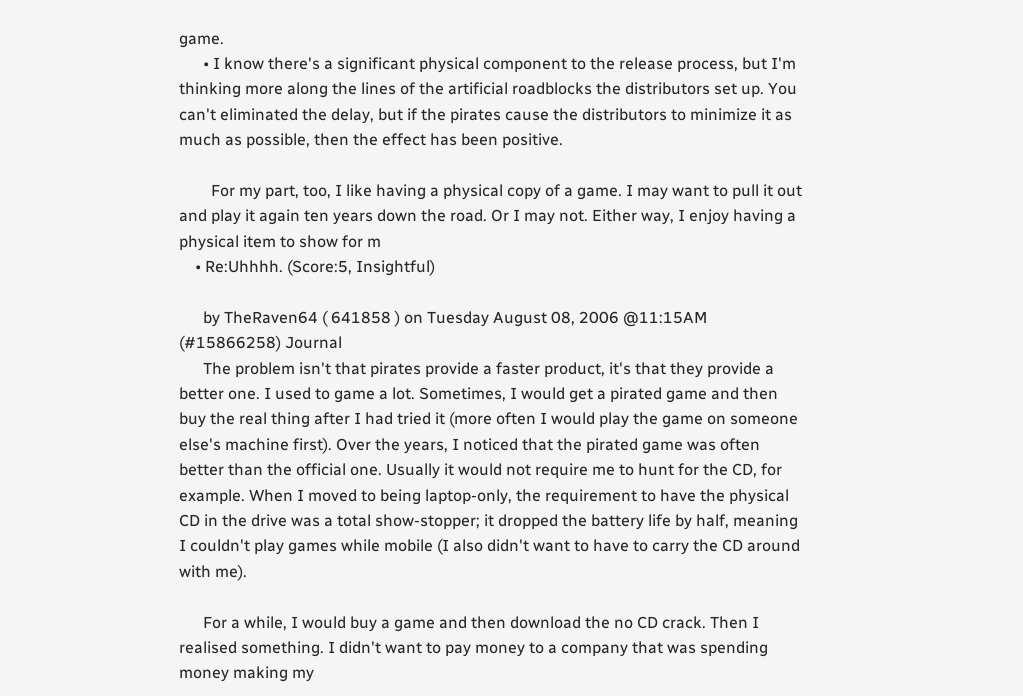game.
      • I know there's a significant physical component to the release process, but I'm thinking more along the lines of the artificial roadblocks the distributors set up. You can't eliminated the delay, but if the pirates cause the distributors to minimize it as much as possible, then the effect has been positive.

        For my part, too, I like having a physical copy of a game. I may want to pull it out and play it again ten years down the road. Or I may not. Either way, I enjoy having a physical item to show for m
    • Re:Uhhhh. (Score:5, Insightful)

      by TheRaven64 ( 641858 ) on Tuesday August 08, 2006 @11:15AM (#15866258) Journal
      The problem isn't that pirates provide a faster product, it's that they provide a better one. I used to game a lot. Sometimes, I would get a pirated game and then buy the real thing after I had tried it (more often I would play the game on someone else's machine first). Over the years, I noticed that the pirated game was often better than the official one. Usually it would not require me to hunt for the CD, for example. When I moved to being laptop-only, the requirement to have the physical CD in the drive was a total show-stopper; it dropped the battery life by half, meaning I couldn't play games while mobile (I also didn't want to have to carry the CD around with me).

      For a while, I would buy a game and then download the no CD crack. Then I realised something. I didn't want to pay money to a company that was spending money making my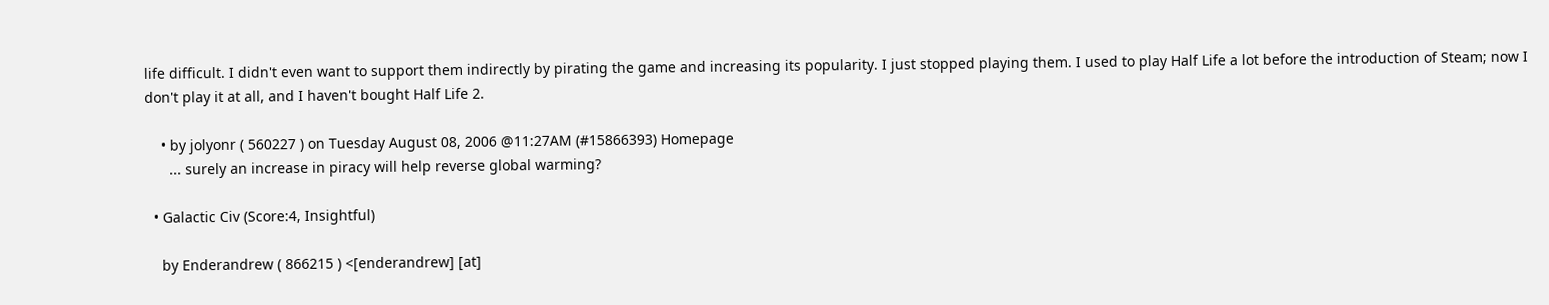life difficult. I didn't even want to support them indirectly by pirating the game and increasing its popularity. I just stopped playing them. I used to play Half Life a lot before the introduction of Steam; now I don't play it at all, and I haven't bought Half Life 2.

    • by jolyonr ( 560227 ) on Tuesday August 08, 2006 @11:27AM (#15866393) Homepage
      ... surely an increase in piracy will help reverse global warming?

  • Galactic Civ (Score:4, Insightful)

    by Enderandrew ( 866215 ) <[enderandrew] [at]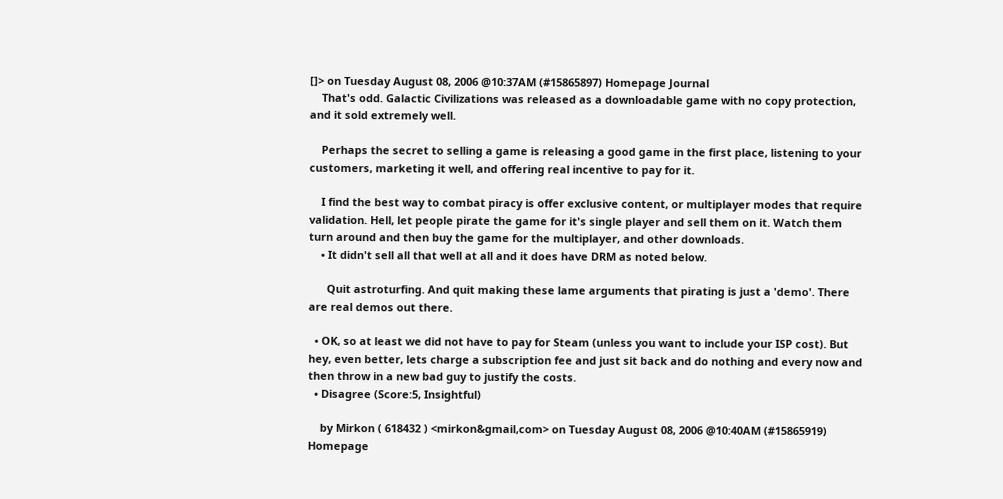[]> on Tuesday August 08, 2006 @10:37AM (#15865897) Homepage Journal
    That's odd. Galactic Civilizations was released as a downloadable game with no copy protection, and it sold extremely well.

    Perhaps the secret to selling a game is releasing a good game in the first place, listening to your customers, marketing it well, and offering real incentive to pay for it.

    I find the best way to combat piracy is offer exclusive content, or multiplayer modes that require validation. Hell, let people pirate the game for it's single player and sell them on it. Watch them turn around and then buy the game for the multiplayer, and other downloads.
    • It didn't sell all that well at all and it does have DRM as noted below.

      Quit astroturfing. And quit making these lame arguments that pirating is just a 'demo'. There are real demos out there.

  • OK, so at least we did not have to pay for Steam (unless you want to include your ISP cost). But hey, even better, lets charge a subscription fee and just sit back and do nothing and every now and then throw in a new bad guy to justify the costs.
  • Disagree (Score:5, Insightful)

    by Mirkon ( 618432 ) <mirkon&gmail,com> on Tuesday August 08, 2006 @10:40AM (#15865919) Homepage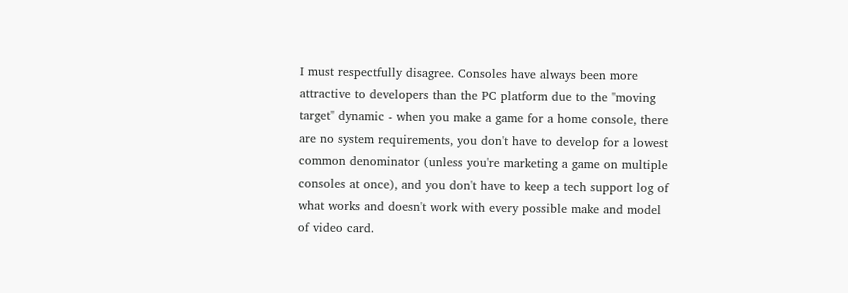I must respectfully disagree. Consoles have always been more attractive to developers than the PC platform due to the "moving target" dynamic - when you make a game for a home console, there are no system requirements, you don't have to develop for a lowest common denominator (unless you're marketing a game on multiple consoles at once), and you don't have to keep a tech support log of what works and doesn't work with every possible make and model of video card.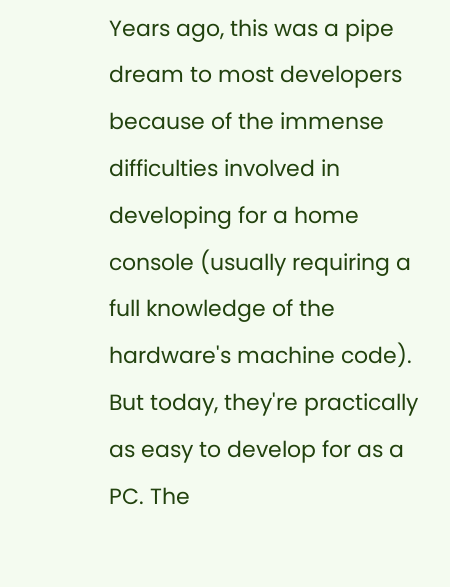Years ago, this was a pipe dream to most developers because of the immense difficulties involved in developing for a home console (usually requiring a full knowledge of the hardware's machine code). But today, they're practically as easy to develop for as a PC. The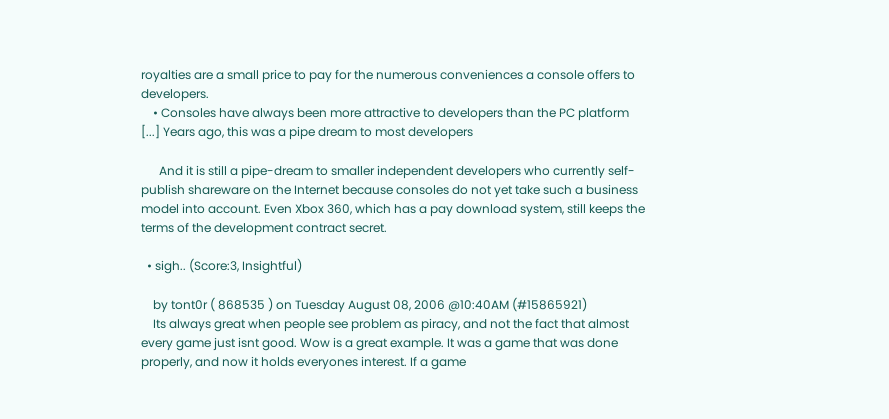royalties are a small price to pay for the numerous conveniences a console offers to developers.
    • Consoles have always been more attractive to developers than the PC platform [...] Years ago, this was a pipe dream to most developers

      And it is still a pipe-dream to smaller independent developers who currently self-publish shareware on the Internet because consoles do not yet take such a business model into account. Even Xbox 360, which has a pay download system, still keeps the terms of the development contract secret.

  • sigh.. (Score:3, Insightful)

    by tont0r ( 868535 ) on Tuesday August 08, 2006 @10:40AM (#15865921)
    Its always great when people see problem as piracy, and not the fact that almost every game just isnt good. Wow is a great example. It was a game that was done properly, and now it holds everyones interest. If a game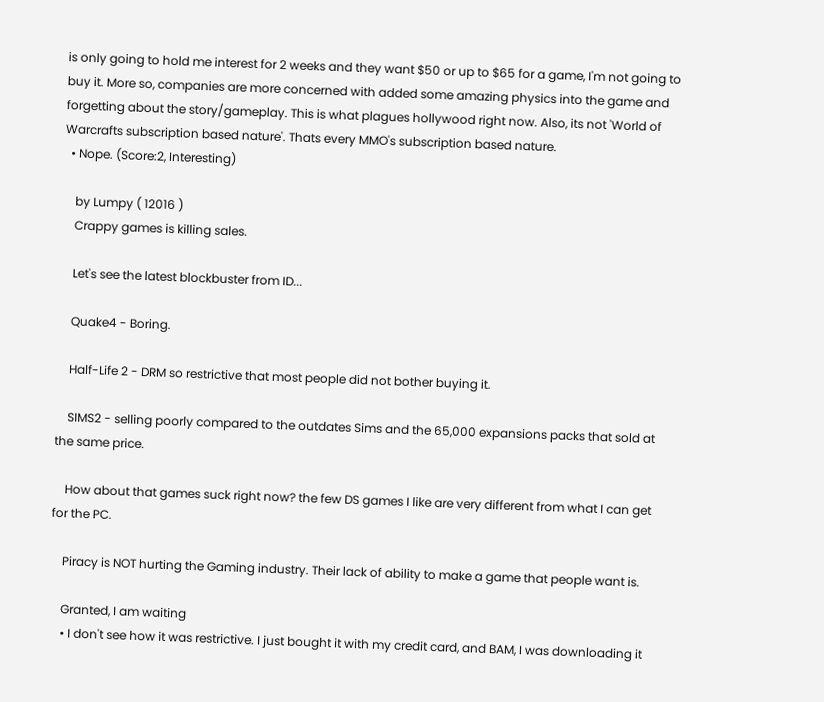is only going to hold me interest for 2 weeks and they want $50 or up to $65 for a game, I'm not going to buy it. More so, companies are more concerned with added some amazing physics into the game and forgetting about the story/gameplay. This is what plagues hollywood right now. Also, its not 'World of Warcrafts subscription based nature'. Thats every MMO's subscription based nature.
  • Nope. (Score:2, Interesting)

    by Lumpy ( 12016 )
    Crappy games is killing sales.

    Let's see the latest blockbuster from ID...

    Quake4 - Boring.

    Half-Life 2 - DRM so restrictive that most people did not bother buying it.

    SIMS2 - selling poorly compared to the outdates Sims and the 65,000 expansions packs that sold at the same price.

    How about that games suck right now? the few DS games I like are very different from what I can get for the PC.

    Piracy is NOT hurting the Gaming industry. Their lack of ability to make a game that people want is.

    Granted, I am waiting
    • I don't see how it was restrictive. I just bought it with my credit card, and BAM, I was downloading it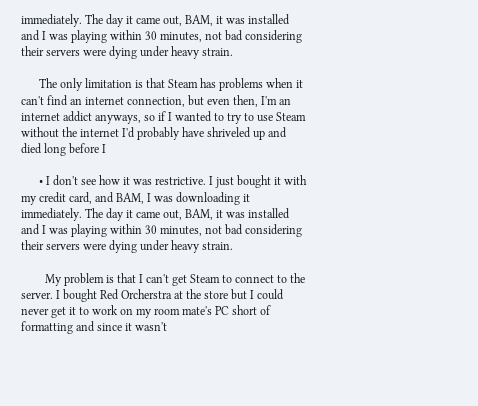immediately. The day it came out, BAM, it was installed and I was playing within 30 minutes, not bad considering their servers were dying under heavy strain.

      The only limitation is that Steam has problems when it can't find an internet connection, but even then, I'm an internet addict anyways, so if I wanted to try to use Steam without the internet I'd probably have shriveled up and died long before I

      • I don't see how it was restrictive. I just bought it with my credit card, and BAM, I was downloading it immediately. The day it came out, BAM, it was installed and I was playing within 30 minutes, not bad considering their servers were dying under heavy strain.

        My problem is that I can't get Steam to connect to the server. I bought Red Orcherstra at the store but I could never get it to work on my room mate's PC short of formatting and since it wasn't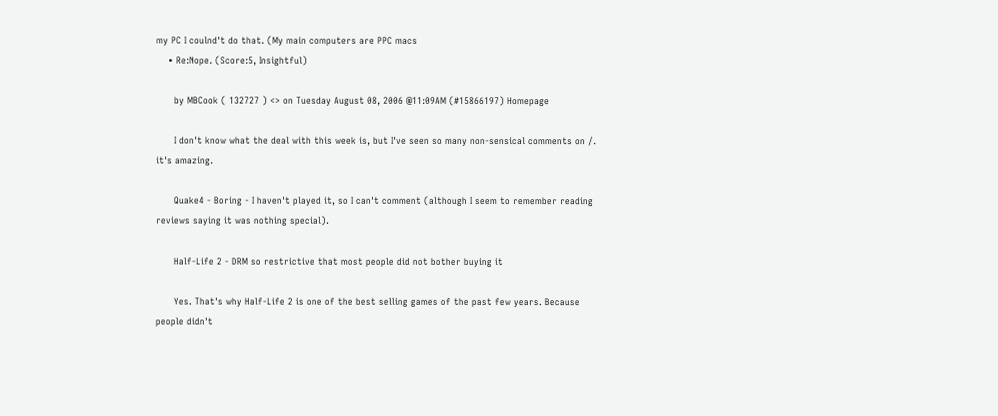my PC I coulnd't do that. (My main computers are PPC macs
    • Re:Nope. (Score:5, Insightful)

      by MBCook ( 132727 ) <> on Tuesday August 08, 2006 @11:09AM (#15866197) Homepage

      I don't know what the deal with this week is, but I've seen so many non-sensical comments on /. it's amazing.

      Quake4 - Boring - I haven't played it, so I can't comment (although I seem to remember reading reviews saying it was nothing special).

      Half-Life 2 - DRM so restrictive that most people did not bother buying it

      Yes. That's why Half-Life 2 is one of the best selling games of the past few years. Because people didn't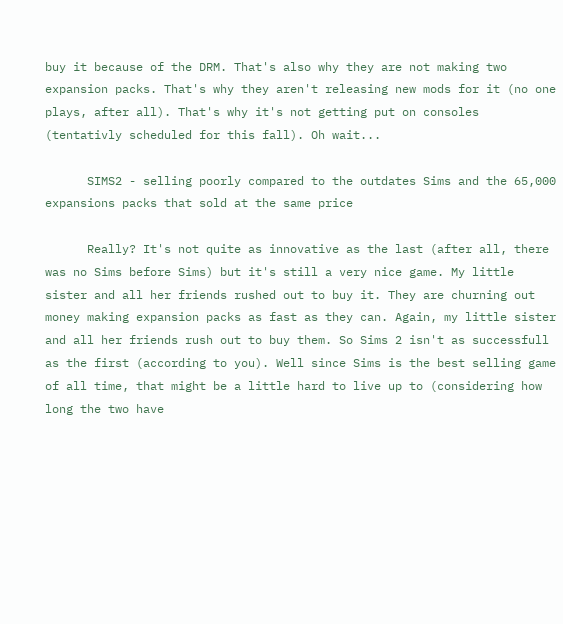buy it because of the DRM. That's also why they are not making two expansion packs. That's why they aren't releasing new mods for it (no one plays, after all). That's why it's not getting put on consoles (tentativly scheduled for this fall). Oh wait...

      SIMS2 - selling poorly compared to the outdates Sims and the 65,000 expansions packs that sold at the same price

      Really? It's not quite as innovative as the last (after all, there was no Sims before Sims) but it's still a very nice game. My little sister and all her friends rushed out to buy it. They are churning out money making expansion packs as fast as they can. Again, my little sister and all her friends rush out to buy them. So Sims 2 isn't as successfull as the first (according to you). Well since Sims is the best selling game of all time, that might be a little hard to live up to (considering how long the two have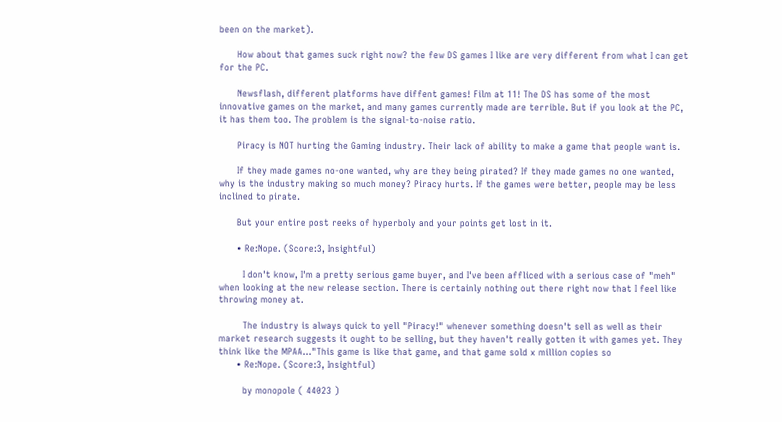been on the market).

      How about that games suck right now? the few DS games I like are very different from what I can get for the PC.

      Newsflash, different platforms have diffent games! Film at 11! The DS has some of the most innovative games on the market, and many games currently made are terrible. But if you look at the PC, it has them too. The problem is the signal-to-noise ratio.

      Piracy is NOT hurting the Gaming industry. Their lack of ability to make a game that people want is.

      If they made games no-one wanted, why are they being pirated? If they made games no one wanted, why is the industry making so much money? Piracy hurts. If the games were better, people may be less inclined to pirate.

      But your entire post reeks of hyperboly and your points get lost in it.

      • Re:Nope. (Score:3, Insightful)

        I don't know, I'm a pretty serious game buyer, and I've been affliced with a serious case of "meh" when looking at the new release section. There is certainly nothing out there right now that I feel like throwing money at.

        The industry is always quick to yell "Piracy!" whenever something doesn't sell as well as their market research suggests it ought to be selling, but they haven't really gotten it with games yet. They think like the MPAA..."This game is like that game, and that game sold x million copies so
      • Re:Nope. (Score:3, Insightful)

        by monopole ( 44023 )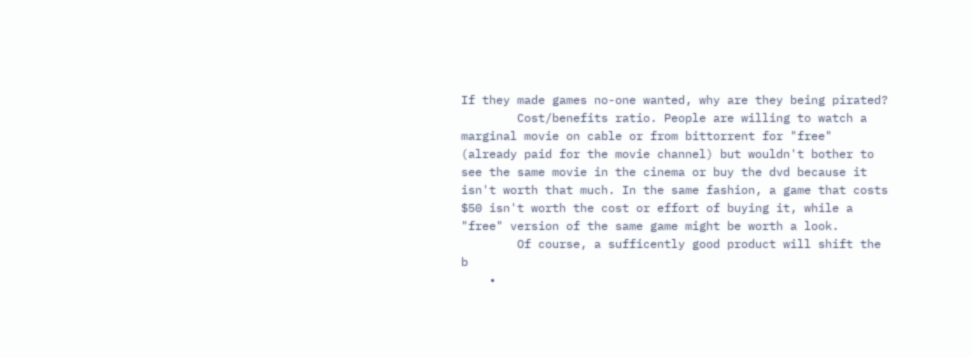If they made games no-one wanted, why are they being pirated?
        Cost/benefits ratio. People are willing to watch a marginal movie on cable or from bittorrent for "free" (already paid for the movie channel) but wouldn't bother to see the same movie in the cinema or buy the dvd because it isn't worth that much. In the same fashion, a game that costs $50 isn't worth the cost or effort of buying it, while a "free" version of the same game might be worth a look.
        Of course, a sufficently good product will shift the b
    •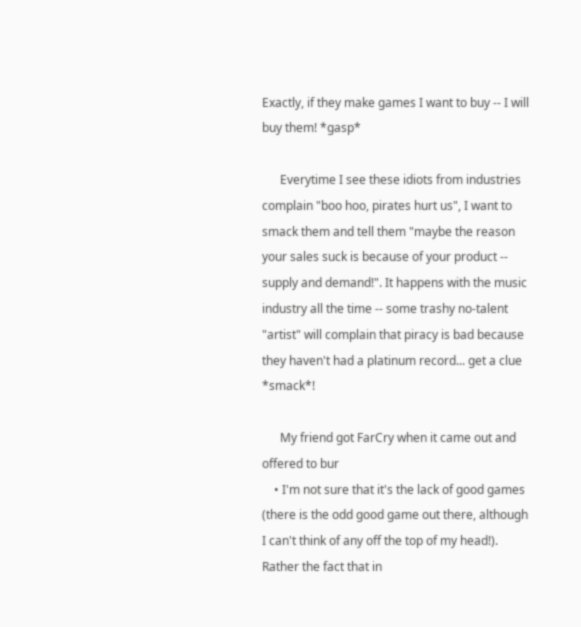Exactly, if they make games I want to buy -- I will buy them! *gasp*

      Everytime I see these idiots from industries complain "boo hoo, pirates hurt us", I want to smack them and tell them "maybe the reason your sales suck is because of your product -- supply and demand!". It happens with the music industry all the time -- some trashy no-talent "artist" will complain that piracy is bad because they haven't had a platinum record... get a clue *smack*!

      My friend got FarCry when it came out and offered to bur
    • I'm not sure that it's the lack of good games (there is the odd good game out there, although I can't think of any off the top of my head!). Rather the fact that in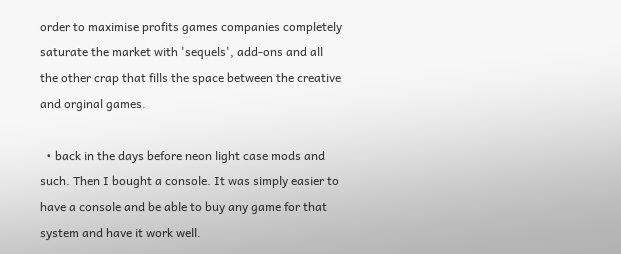order to maximise profits games companies completely saturate the market with 'sequels', add-ons and all the other crap that fills the space between the creative and orginal games.

  • back in the days before neon light case mods and such. Then I bought a console. It was simply easier to have a console and be able to buy any game for that system and have it work well.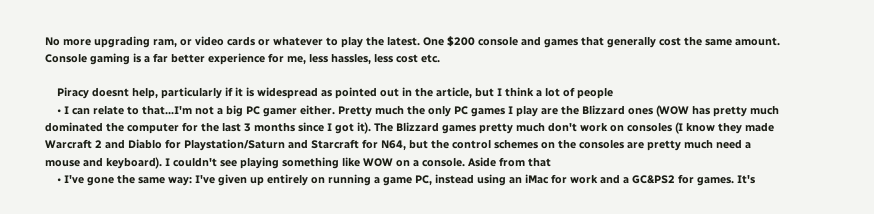No more upgrading ram, or video cards or whatever to play the latest. One $200 console and games that generally cost the same amount. Console gaming is a far better experience for me, less hassles, less cost etc.

    Piracy doesnt help, particularly if it is widespread as pointed out in the article, but I think a lot of people
    • I can relate to that...I'm not a big PC gamer either. Pretty much the only PC games I play are the Blizzard ones (WOW has pretty much dominated the computer for the last 3 months since I got it). The Blizzard games pretty much don't work on consoles (I know they made Warcraft 2 and Diablo for Playstation/Saturn and Starcraft for N64, but the control schemes on the consoles are pretty much need a mouse and keyboard). I couldn't see playing something like WOW on a console. Aside from that
    • I've gone the same way: I've given up entirely on running a game PC, instead using an iMac for work and a GC&PS2 for games. It's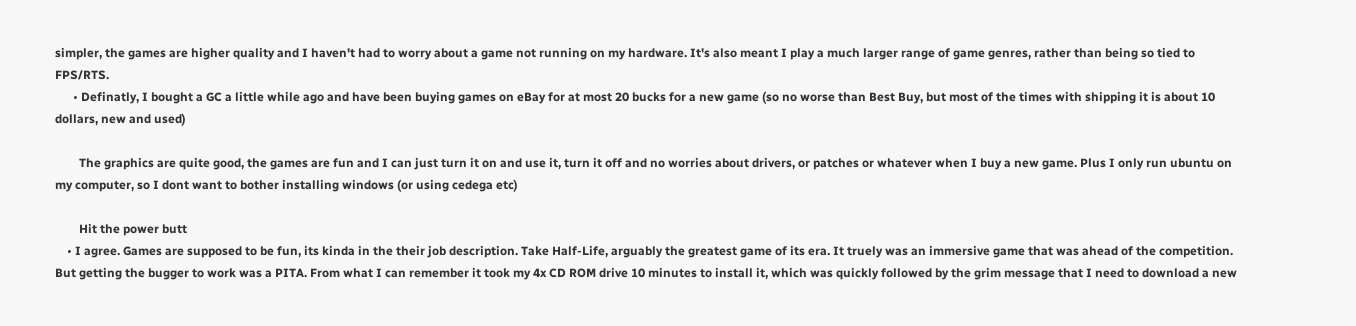simpler, the games are higher quality and I haven't had to worry about a game not running on my hardware. It's also meant I play a much larger range of game genres, rather than being so tied to FPS/RTS.
      • Definatly, I bought a GC a little while ago and have been buying games on eBay for at most 20 bucks for a new game (so no worse than Best Buy, but most of the times with shipping it is about 10 dollars, new and used)

        The graphics are quite good, the games are fun and I can just turn it on and use it, turn it off and no worries about drivers, or patches or whatever when I buy a new game. Plus I only run ubuntu on my computer, so I dont want to bother installing windows (or using cedega etc)

        Hit the power butt
    • I agree. Games are supposed to be fun, its kinda in the their job description. Take Half-Life, arguably the greatest game of its era. It truely was an immersive game that was ahead of the competition. But getting the bugger to work was a PITA. From what I can remember it took my 4x CD ROM drive 10 minutes to install it, which was quickly followed by the grim message that I need to download a new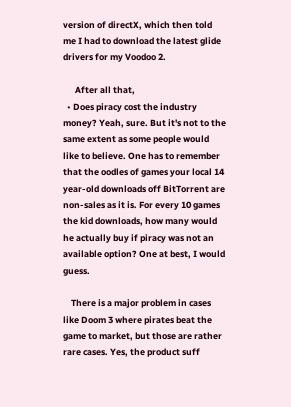version of directX, which then told me I had to download the latest glide drivers for my Voodoo 2.

      After all that,
  • Does piracy cost the industry money? Yeah, sure. But it's not to the same extent as some people would like to believe. One has to remember that the oodles of games your local 14 year-old downloads off BitTorrent are non-sales as it is. For every 10 games the kid downloads, how many would he actually buy if piracy was not an available option? One at best, I would guess.

    There is a major problem in cases like Doom 3 where pirates beat the game to market, but those are rather rare cases. Yes, the product suff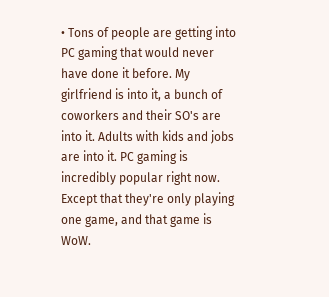• Tons of people are getting into PC gaming that would never have done it before. My girlfriend is into it, a bunch of coworkers and their SO's are into it. Adults with kids and jobs are into it. PC gaming is incredibly popular right now. Except that they're only playing one game, and that game is WoW.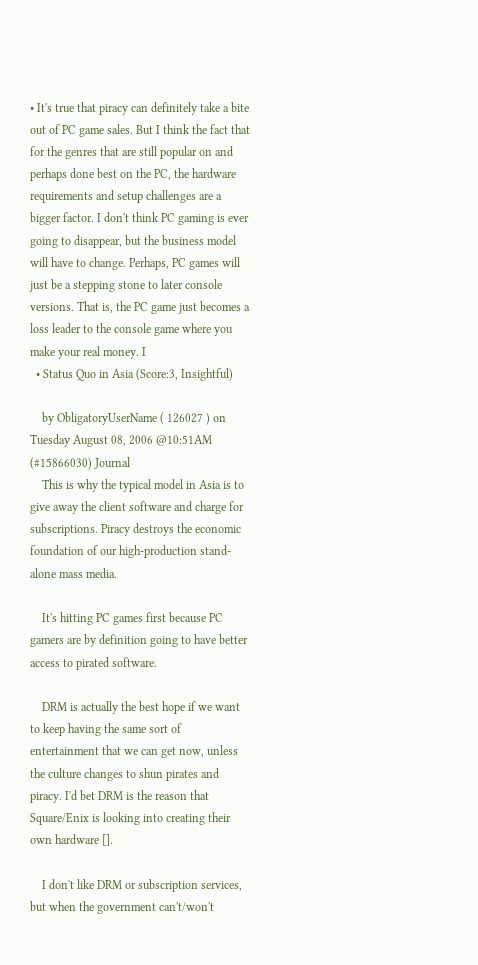• It's true that piracy can definitely take a bite out of PC game sales. But I think the fact that for the genres that are still popular on and perhaps done best on the PC, the hardware requirements and setup challenges are a bigger factor. I don't think PC gaming is ever going to disappear, but the business model will have to change. Perhaps, PC games will just be a stepping stone to later console versions. That is, the PC game just becomes a loss leader to the console game where you make your real money. I
  • Status Quo in Asia (Score:3, Insightful)

    by ObligatoryUserName ( 126027 ) on Tuesday August 08, 2006 @10:51AM (#15866030) Journal
    This is why the typical model in Asia is to give away the client software and charge for subscriptions. Piracy destroys the economic foundation of our high-production stand-alone mass media.

    It's hitting PC games first because PC gamers are by definition going to have better access to pirated software.

    DRM is actually the best hope if we want to keep having the same sort of entertainment that we can get now, unless the culture changes to shun pirates and piracy. I'd bet DRM is the reason that Square/Enix is looking into creating their own hardware [].

    I don't like DRM or subscription services, but when the government can't/won't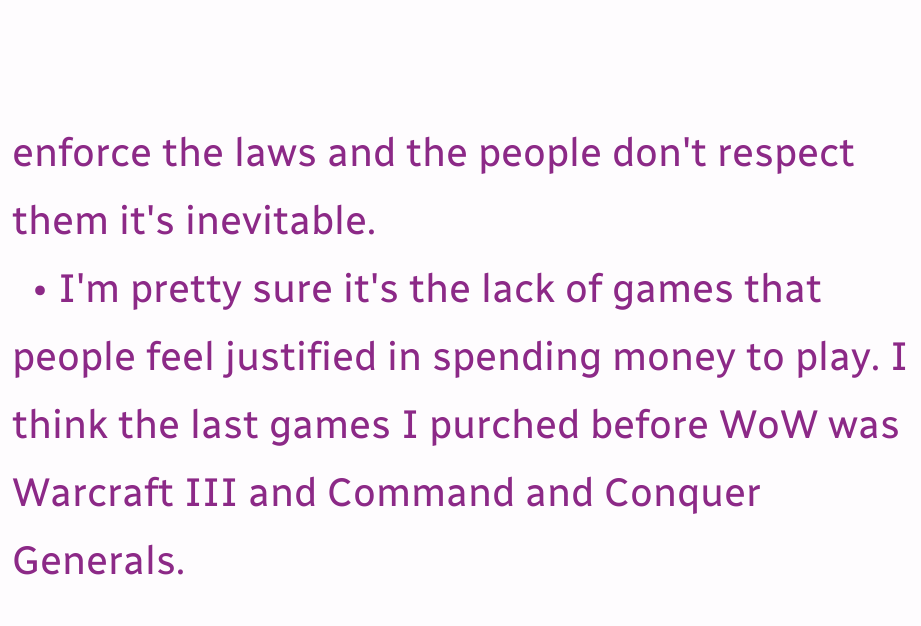enforce the laws and the people don't respect them it's inevitable.
  • I'm pretty sure it's the lack of games that people feel justified in spending money to play. I think the last games I purched before WoW was Warcraft III and Command and Conquer Generals.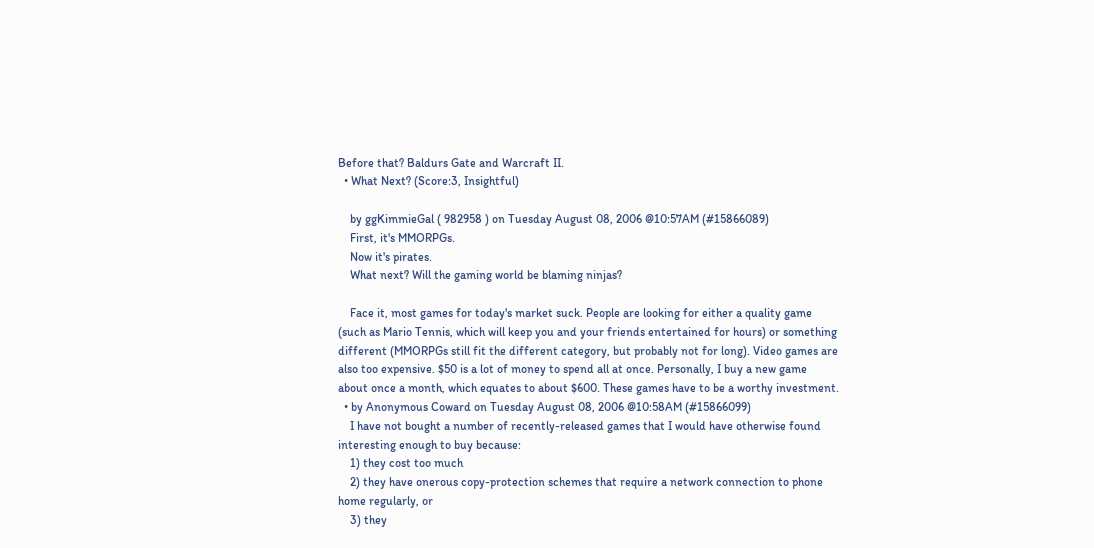Before that? Baldurs Gate and Warcraft II.
  • What Next? (Score:3, Insightful)

    by ggKimmieGal ( 982958 ) on Tuesday August 08, 2006 @10:57AM (#15866089)
    First, it's MMORPGs.
    Now it's pirates.
    What next? Will the gaming world be blaming ninjas?

    Face it, most games for today's market suck. People are looking for either a quality game (such as Mario Tennis, which will keep you and your friends entertained for hours) or something different (MMORPGs still fit the different category, but probably not for long). Video games are also too expensive. $50 is a lot of money to spend all at once. Personally, I buy a new game about once a month, which equates to about $600. These games have to be a worthy investment.
  • by Anonymous Coward on Tuesday August 08, 2006 @10:58AM (#15866099)
    I have not bought a number of recently-released games that I would have otherwise found interesting enough to buy because:
    1) they cost too much
    2) they have onerous copy-protection schemes that require a network connection to phone home regularly, or
    3) they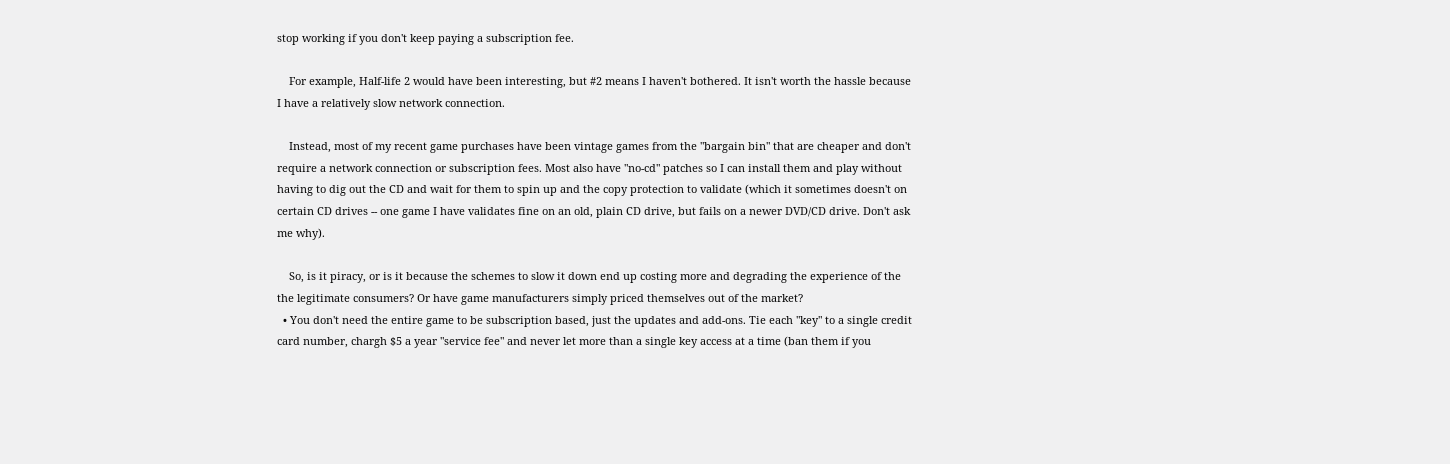stop working if you don't keep paying a subscription fee.

    For example, Half-life 2 would have been interesting, but #2 means I haven't bothered. It isn't worth the hassle because I have a relatively slow network connection.

    Instead, most of my recent game purchases have been vintage games from the "bargain bin" that are cheaper and don't require a network connection or subscription fees. Most also have "no-cd" patches so I can install them and play without having to dig out the CD and wait for them to spin up and the copy protection to validate (which it sometimes doesn't on certain CD drives -- one game I have validates fine on an old, plain CD drive, but fails on a newer DVD/CD drive. Don't ask me why).

    So, is it piracy, or is it because the schemes to slow it down end up costing more and degrading the experience of the the legitimate consumers? Or have game manufacturers simply priced themselves out of the market?
  • You don't need the entire game to be subscription based, just the updates and add-ons. Tie each "key" to a single credit card number, chargh $5 a year "service fee" and never let more than a single key access at a time (ban them if you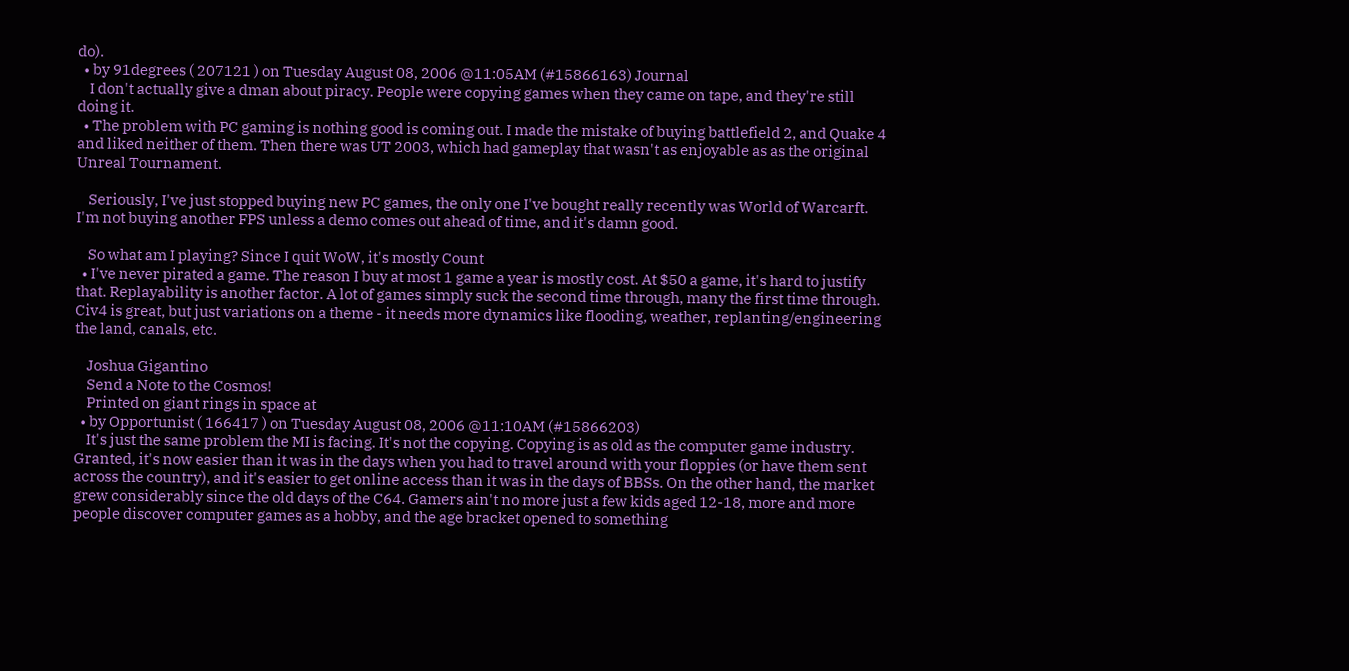do).
  • by 91degrees ( 207121 ) on Tuesday August 08, 2006 @11:05AM (#15866163) Journal
    I don't actually give a dman about piracy. People were copying games when they came on tape, and they're still doing it.
  • The problem with PC gaming is nothing good is coming out. I made the mistake of buying battlefield 2, and Quake 4 and liked neither of them. Then there was UT 2003, which had gameplay that wasn't as enjoyable as as the original Unreal Tournament.

    Seriously, I've just stopped buying new PC games, the only one I've bought really recently was World of Warcarft. I'm not buying another FPS unless a demo comes out ahead of time, and it's damn good.

    So what am I playing? Since I quit WoW, it's mostly Count
  • I've never pirated a game. The reason I buy at most 1 game a year is mostly cost. At $50 a game, it's hard to justify that. Replayability is another factor. A lot of games simply suck the second time through, many the first time through. Civ4 is great, but just variations on a theme - it needs more dynamics like flooding, weather, replanting/engineering the land, canals, etc.

    Joshua Gigantino
    Send a Note to the Cosmos!
    Printed on giant rings in space at
  • by Opportunist ( 166417 ) on Tuesday August 08, 2006 @11:10AM (#15866203)
    It's just the same problem the MI is facing. It's not the copying. Copying is as old as the computer game industry. Granted, it's now easier than it was in the days when you had to travel around with your floppies (or have them sent across the country), and it's easier to get online access than it was in the days of BBSs. On the other hand, the market grew considerably since the old days of the C64. Gamers ain't no more just a few kids aged 12-18, more and more people discover computer games as a hobby, and the age bracket opened to something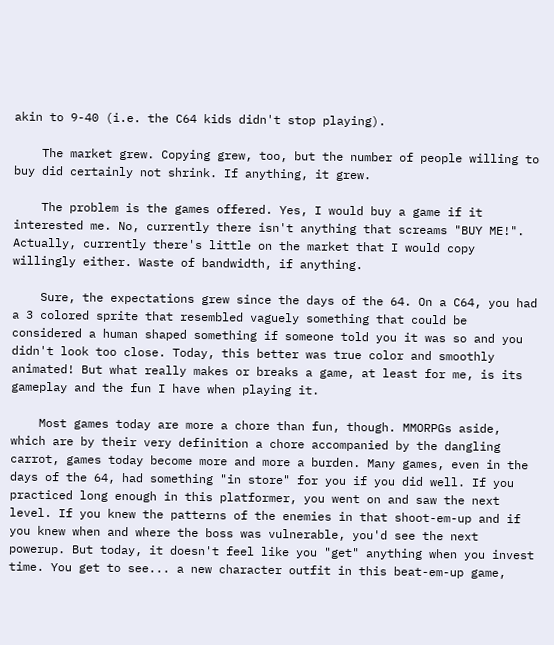akin to 9-40 (i.e. the C64 kids didn't stop playing).

    The market grew. Copying grew, too, but the number of people willing to buy did certainly not shrink. If anything, it grew.

    The problem is the games offered. Yes, I would buy a game if it interested me. No, currently there isn't anything that screams "BUY ME!". Actually, currently there's little on the market that I would copy willingly either. Waste of bandwidth, if anything.

    Sure, the expectations grew since the days of the 64. On a C64, you had a 3 colored sprite that resembled vaguely something that could be considered a human shaped something if someone told you it was so and you didn't look too close. Today, this better was true color and smoothly animated! But what really makes or breaks a game, at least for me, is its gameplay and the fun I have when playing it.

    Most games today are more a chore than fun, though. MMORPGs aside, which are by their very definition a chore accompanied by the dangling carrot, games today become more and more a burden. Many games, even in the days of the 64, had something "in store" for you if you did well. If you practiced long enough in this platformer, you went on and saw the next level. If you knew the patterns of the enemies in that shoot-em-up and if you knew when and where the boss was vulnerable, you'd see the next powerup. But today, it doesn't feel like you "get" anything when you invest time. You get to see... a new character outfit in this beat-em-up game,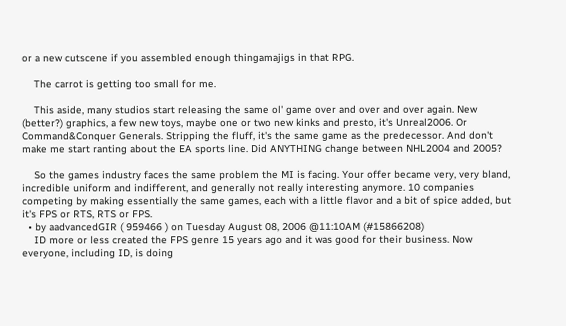or a new cutscene if you assembled enough thingamajigs in that RPG.

    The carrot is getting too small for me.

    This aside, many studios start releasing the same ol' game over and over and over again. New (better?) graphics, a few new toys, maybe one or two new kinks and presto, it's Unreal2006. Or Command&Conquer Generals. Stripping the fluff, it's the same game as the predecessor. And don't make me start ranting about the EA sports line. Did ANYTHING change between NHL2004 and 2005?

    So the games industry faces the same problem the MI is facing. Your offer became very, very bland, incredible uniform and indifferent, and generally not really interesting anymore. 10 companies competing by making essentially the same games, each with a little flavor and a bit of spice added, but it's FPS or RTS, RTS or FPS.
  • by aadvancedGIR ( 959466 ) on Tuesday August 08, 2006 @11:10AM (#15866208)
    ID more or less created the FPS genre 15 years ago and it was good for their business. Now everyone, including ID, is doing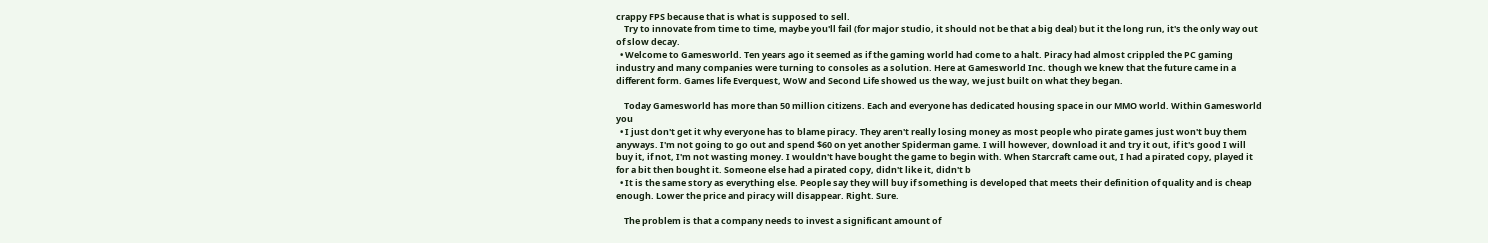crappy FPS because that is what is supposed to sell.
    Try to innovate from time to time, maybe you'll fail (for major studio, it should not be that a big deal) but it the long run, it's the only way out of slow decay.
  • Welcome to Gamesworld. Ten years ago it seemed as if the gaming world had come to a halt. Piracy had almost crippled the PC gaming industry and many companies were turning to consoles as a solution. Here at Gamesworld Inc. though we knew that the future came in a different form. Games life Everquest, WoW and Second Life showed us the way, we just built on what they began.

    Today Gamesworld has more than 50 million citizens. Each and everyone has dedicated housing space in our MMO world. Within Gamesworld you
  • I just don't get it why everyone has to blame piracy. They aren't really losing money as most people who pirate games just won't buy them anyways. I'm not going to go out and spend $60 on yet another Spiderman game. I will however, download it and try it out, if it's good I will buy it, if not, I'm not wasting money. I wouldn't have bought the game to begin with. When Starcraft came out, I had a pirated copy, played it for a bit then bought it. Someone else had a pirated copy, didn't like it, didn't b
  • It is the same story as everything else. People say they will buy if something is developed that meets their definition of quality and is cheap enough. Lower the price and piracy will disappear. Right. Sure.

    The problem is that a company needs to invest a significant amount of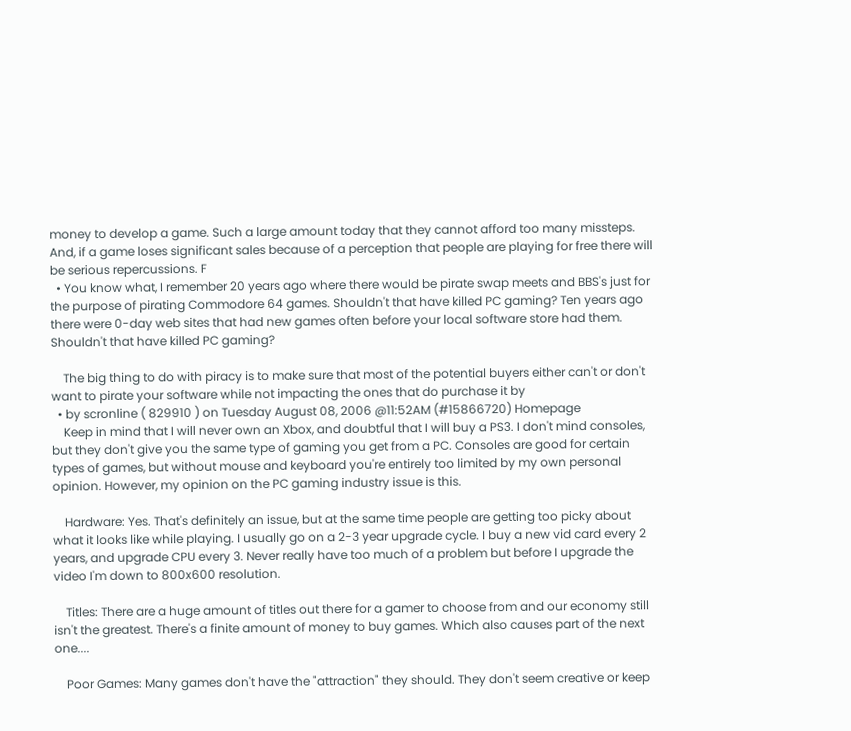money to develop a game. Such a large amount today that they cannot afford too many missteps. And, if a game loses significant sales because of a perception that people are playing for free there will be serious repercussions. F
  • You know what, I remember 20 years ago where there would be pirate swap meets and BBS's just for the purpose of pirating Commodore 64 games. Shouldn't that have killed PC gaming? Ten years ago there were 0-day web sites that had new games often before your local software store had them. Shouldn't that have killed PC gaming?

    The big thing to do with piracy is to make sure that most of the potential buyers either can't or don't want to pirate your software while not impacting the ones that do purchase it by
  • by scronline ( 829910 ) on Tuesday August 08, 2006 @11:52AM (#15866720) Homepage
    Keep in mind that I will never own an Xbox, and doubtful that I will buy a PS3. I don't mind consoles, but they don't give you the same type of gaming you get from a PC. Consoles are good for certain types of games, but without mouse and keyboard you're entirely too limited by my own personal opinion. However, my opinion on the PC gaming industry issue is this.

    Hardware: Yes. That's definitely an issue, but at the same time people are getting too picky about what it looks like while playing. I usually go on a 2-3 year upgrade cycle. I buy a new vid card every 2 years, and upgrade CPU every 3. Never really have too much of a problem but before I upgrade the video I'm down to 800x600 resolution.

    Titles: There are a huge amount of titles out there for a gamer to choose from and our economy still isn't the greatest. There's a finite amount of money to buy games. Which also causes part of the next one....

    Poor Games: Many games don't have the "attraction" they should. They don't seem creative or keep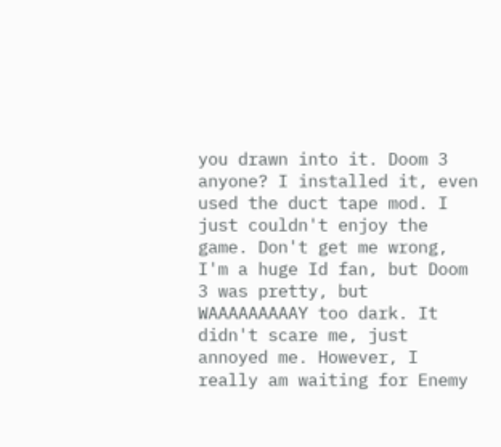you drawn into it. Doom 3 anyone? I installed it, even used the duct tape mod. I just couldn't enjoy the game. Don't get me wrong, I'm a huge Id fan, but Doom 3 was pretty, but WAAAAAAAAAY too dark. It didn't scare me, just annoyed me. However, I really am waiting for Enemy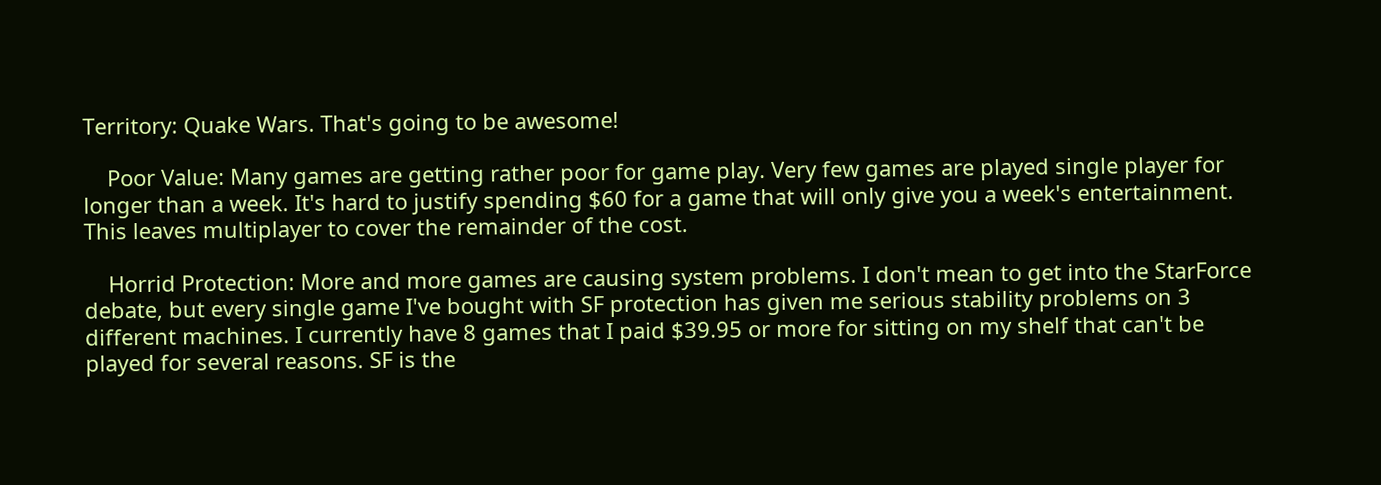Territory: Quake Wars. That's going to be awesome!

    Poor Value: Many games are getting rather poor for game play. Very few games are played single player for longer than a week. It's hard to justify spending $60 for a game that will only give you a week's entertainment. This leaves multiplayer to cover the remainder of the cost.

    Horrid Protection: More and more games are causing system problems. I don't mean to get into the StarForce debate, but every single game I've bought with SF protection has given me serious stability problems on 3 different machines. I currently have 8 games that I paid $39.95 or more for sitting on my shelf that can't be played for several reasons. SF is the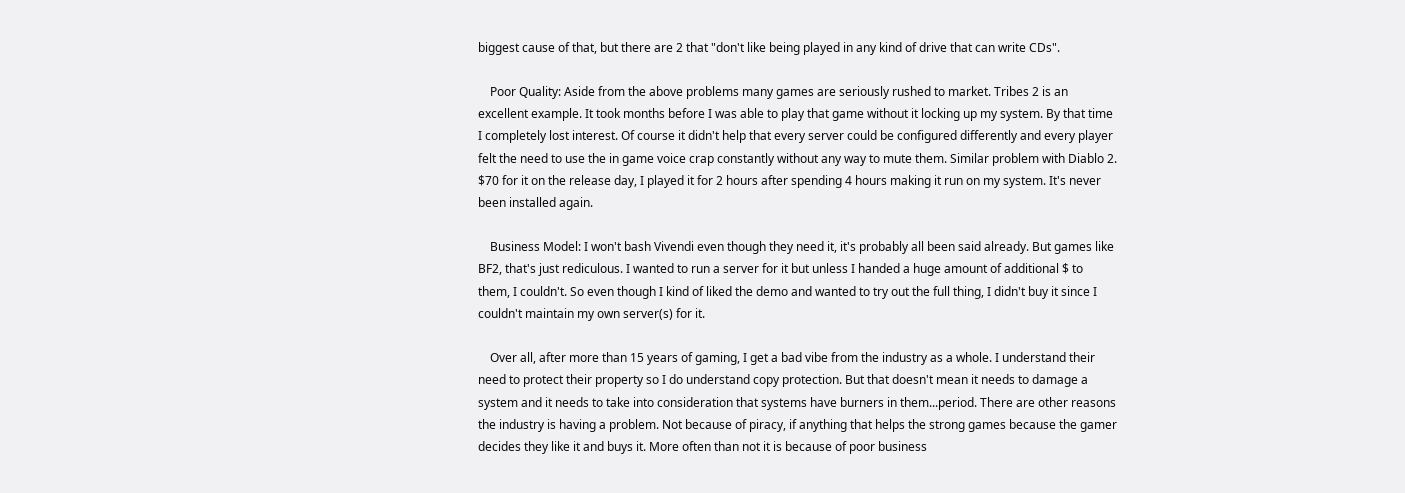biggest cause of that, but there are 2 that "don't like being played in any kind of drive that can write CDs".

    Poor Quality: Aside from the above problems many games are seriously rushed to market. Tribes 2 is an excellent example. It took months before I was able to play that game without it locking up my system. By that time I completely lost interest. Of course it didn't help that every server could be configured differently and every player felt the need to use the in game voice crap constantly without any way to mute them. Similar problem with Diablo 2. $70 for it on the release day, I played it for 2 hours after spending 4 hours making it run on my system. It's never been installed again.

    Business Model: I won't bash Vivendi even though they need it, it's probably all been said already. But games like BF2, that's just rediculous. I wanted to run a server for it but unless I handed a huge amount of additional $ to them, I couldn't. So even though I kind of liked the demo and wanted to try out the full thing, I didn't buy it since I couldn't maintain my own server(s) for it.

    Over all, after more than 15 years of gaming, I get a bad vibe from the industry as a whole. I understand their need to protect their property so I do understand copy protection. But that doesn't mean it needs to damage a system and it needs to take into consideration that systems have burners in them...period. There are other reasons the industry is having a problem. Not because of piracy, if anything that helps the strong games because the gamer decides they like it and buys it. More often than not it is because of poor business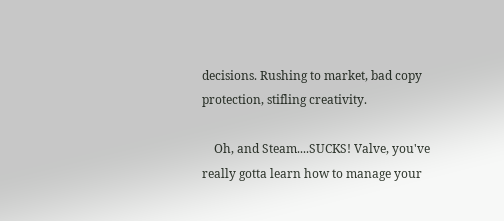decisions. Rushing to market, bad copy protection, stifling creativity.

    Oh, and Steam....SUCKS! Valve, you've really gotta learn how to manage your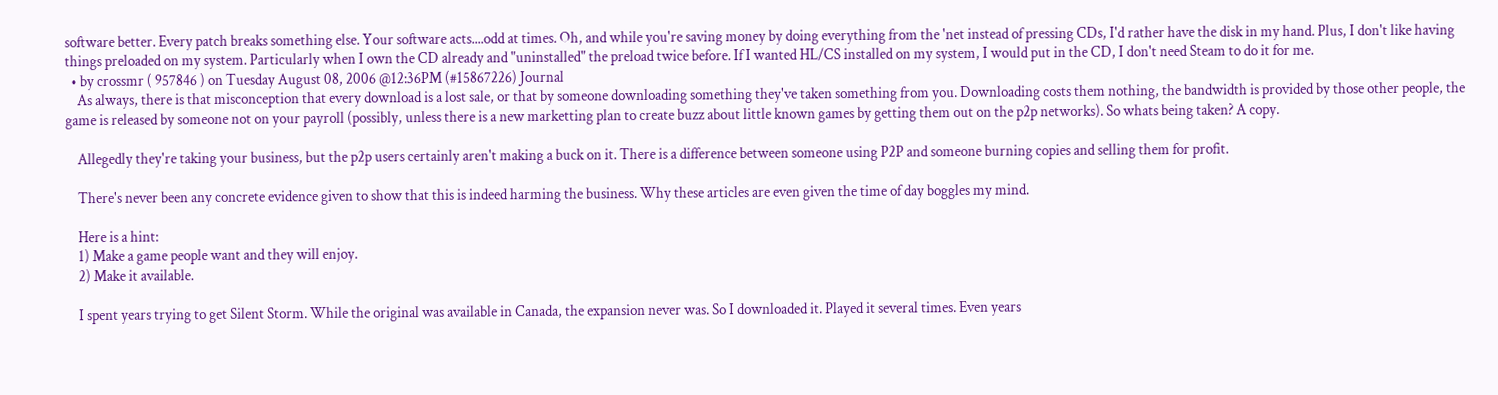software better. Every patch breaks something else. Your software acts....odd at times. Oh, and while you're saving money by doing everything from the 'net instead of pressing CDs, I'd rather have the disk in my hand. Plus, I don't like having things preloaded on my system. Particularly when I own the CD already and "uninstalled" the preload twice before. If I wanted HL/CS installed on my system, I would put in the CD, I don't need Steam to do it for me.
  • by crossmr ( 957846 ) on Tuesday August 08, 2006 @12:36PM (#15867226) Journal
    As always, there is that misconception that every download is a lost sale, or that by someone downloading something they've taken something from you. Downloading costs them nothing, the bandwidth is provided by those other people, the game is released by someone not on your payroll (possibly, unless there is a new marketting plan to create buzz about little known games by getting them out on the p2p networks). So whats being taken? A copy.

    Allegedly they're taking your business, but the p2p users certainly aren't making a buck on it. There is a difference between someone using P2P and someone burning copies and selling them for profit.

    There's never been any concrete evidence given to show that this is indeed harming the business. Why these articles are even given the time of day boggles my mind.

    Here is a hint:
    1) Make a game people want and they will enjoy.
    2) Make it available.

    I spent years trying to get Silent Storm. While the original was available in Canada, the expansion never was. So I downloaded it. Played it several times. Even years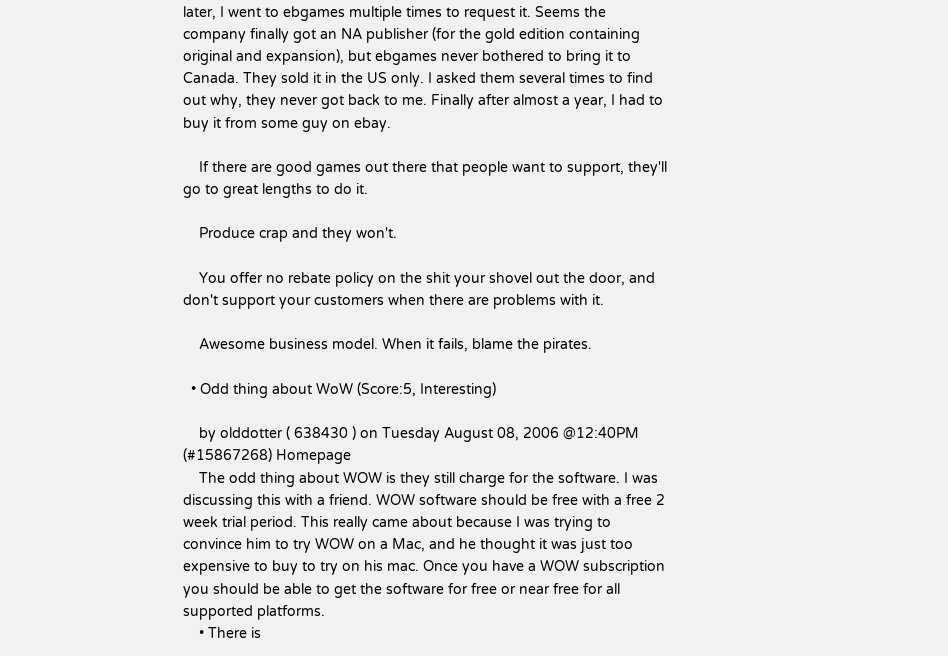later, I went to ebgames multiple times to request it. Seems the company finally got an NA publisher (for the gold edition containing original and expansion), but ebgames never bothered to bring it to Canada. They sold it in the US only. I asked them several times to find out why, they never got back to me. Finally after almost a year, I had to buy it from some guy on ebay.

    If there are good games out there that people want to support, they'll go to great lengths to do it.

    Produce crap and they won't.

    You offer no rebate policy on the shit your shovel out the door, and don't support your customers when there are problems with it.

    Awesome business model. When it fails, blame the pirates.

  • Odd thing about WoW (Score:5, Interesting)

    by olddotter ( 638430 ) on Tuesday August 08, 2006 @12:40PM (#15867268) Homepage
    The odd thing about WOW is they still charge for the software. I was discussing this with a friend. WOW software should be free with a free 2 week trial period. This really came about because I was trying to convince him to try WOW on a Mac, and he thought it was just too expensive to buy to try on his mac. Once you have a WOW subscription you should be able to get the software for free or near free for all supported platforms.
    • There is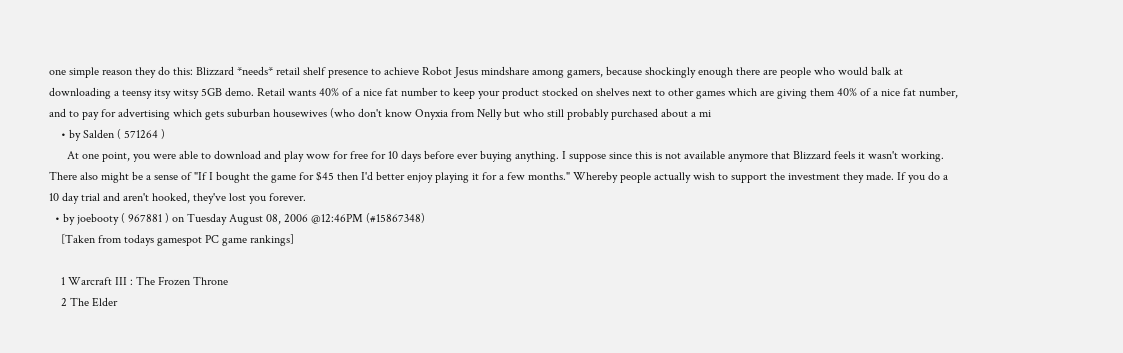one simple reason they do this: Blizzard *needs* retail shelf presence to achieve Robot Jesus mindshare among gamers, because shockingly enough there are people who would balk at downloading a teensy itsy witsy 5GB demo. Retail wants 40% of a nice fat number to keep your product stocked on shelves next to other games which are giving them 40% of a nice fat number, and to pay for advertising which gets suburban housewives (who don't know Onyxia from Nelly but who still probably purchased about a mi
    • by Salden ( 571264 )
      At one point, you were able to download and play wow for free for 10 days before ever buying anything. I suppose since this is not available anymore that Blizzard feels it wasn't working. There also might be a sense of "If I bought the game for $45 then I'd better enjoy playing it for a few months." Whereby people actually wish to support the investment they made. If you do a 10 day trial and aren't hooked, they've lost you forever.
  • by joebooty ( 967881 ) on Tuesday August 08, 2006 @12:46PM (#15867348)
    [Taken from todays gamespot PC game rankings]

    1 Warcraft III : The Frozen Throne
    2 The Elder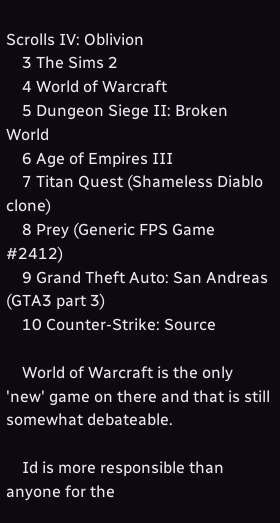Scrolls IV: Oblivion
    3 The Sims 2
    4 World of Warcraft
    5 Dungeon Siege II: Broken World
    6 Age of Empires III
    7 Titan Quest (Shameless Diablo clone)
    8 Prey (Generic FPS Game #2412)
    9 Grand Theft Auto: San Andreas (GTA3 part 3)
    10 Counter-Strike: Source

    World of Warcraft is the only 'new' game on there and that is still somewhat debateable.

    Id is more responsible than anyone for the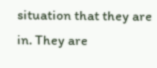situation that they are in. They are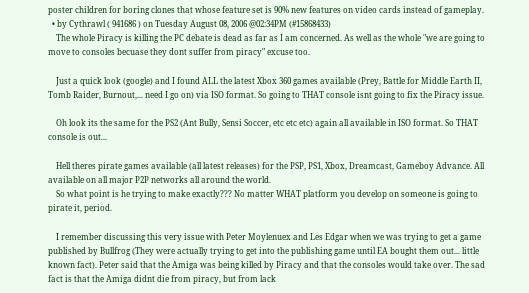poster children for boring clones that whose feature set is 90% new features on video cards instead of gameplay.
  • by Cythrawl ( 941686 ) on Tuesday August 08, 2006 @02:34PM (#15868433)
    The whole Piracy is killing the PC debate is dead as far as I am concerned. As well as the whole "we are going to move to consoles becuase they dont suffer from piracy" excuse too.

    Just a quick look (google) and I found ALL the latest Xbox 360 games available (Prey, Battle for Middle Earth II, Tomb Raider, Burnout,... need I go on) via ISO format. So going to THAT console isnt going to fix the Piracy issue.

    Oh look its the same for the PS2 (Ant Bully, Sensi Soccer, etc etc etc) again all available in ISO format. So THAT console is out...

    Hell theres pirate games available (all latest releases) for the PSP, PS1, Xbox, Dreamcast, Gameboy Advance. All available on all major P2P networks all around the world.
    So what point is he trying to make exactly??? No matter WHAT platform you develop on someone is going to pirate it, period.

    I remember discussing this very issue with Peter Moylenuex and Les Edgar when we was trying to get a game published by Bullfrog (They were actually trying to get into the publishing game until EA bought them out... little known fact). Peter said that the Amiga was being killed by Piracy and that the consoles would take over. The sad fact is that the Amiga didnt die from piracy, but from lack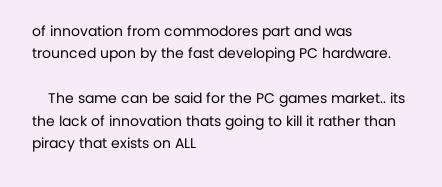of innovation from commodores part and was trounced upon by the fast developing PC hardware.

    The same can be said for the PC games market.. its the lack of innovation thats going to kill it rather than piracy that exists on ALL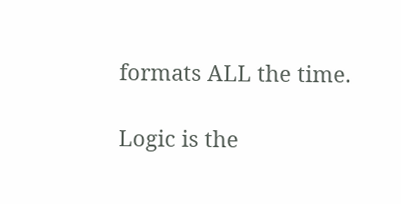formats ALL the time.

Logic is the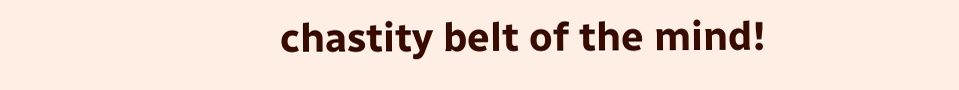chastity belt of the mind!